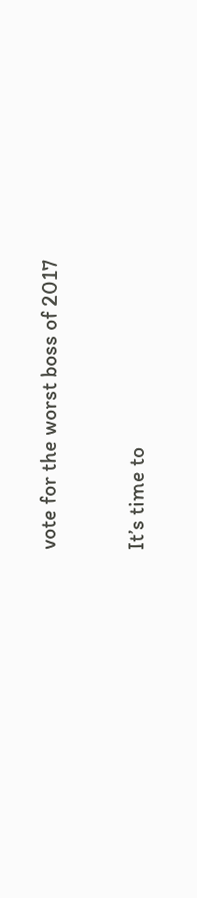vote for the worst boss of 2017

It’s time to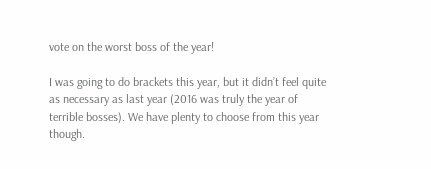vote on the worst boss of the year!

I was going to do brackets this year, but it didn’t feel quite as necessary as last year (2016 was truly the year of terrible bosses). We have plenty to choose from this year though.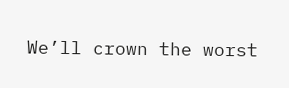We’ll crown the worst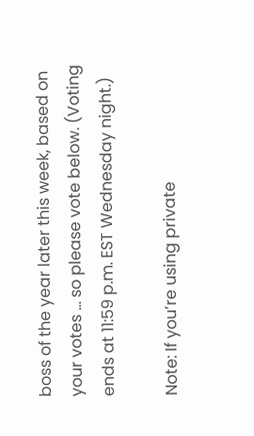boss of the year later this week, based on your votes … so please vote below. (Voting ends at 11:59 p.m. EST Wednesday night.)

Note: If you’re using private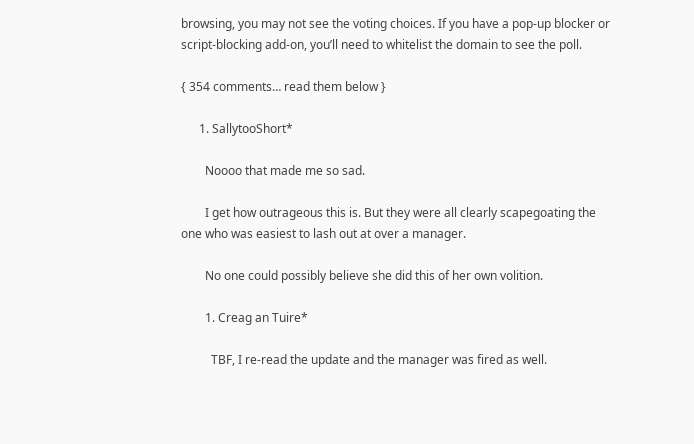browsing, you may not see the voting choices. If you have a pop-up blocker or script-blocking add-on, you’ll need to whitelist the domain to see the poll.

{ 354 comments… read them below }

      1. SallytooShort*

        Noooo that made me so sad.

        I get how outrageous this is. But they were all clearly scapegoating the one who was easiest to lash out at over a manager.

        No one could possibly believe she did this of her own volition.

        1. Creag an Tuire*

          TBF, I re-read the update and the manager was fired as well.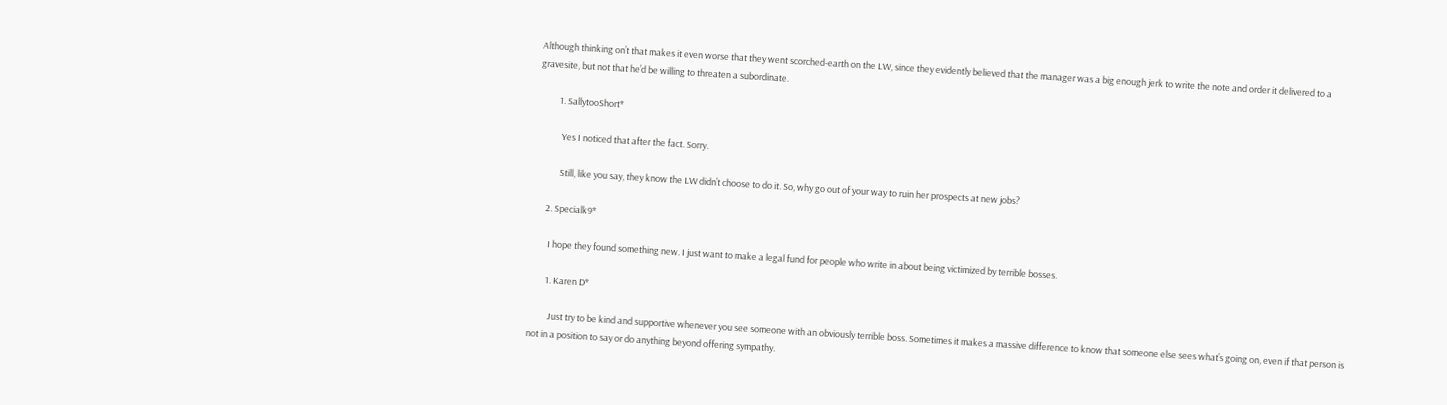Although thinking on’t that makes it even worse that they went scorched-earth on the LW, since they evidently believed that the manager was a big enough jerk to write the note and order it delivered to a gravesite, but not that he’d be willing to threaten a subordinate.

          1. SallytooShort*

            Yes I noticed that after the fact. Sorry.

            Still, like you say, they know the LW didn’t choose to do it. So, why go out of your way to ruin her prospects at new jobs?

      2. Specialk9*

        I hope they found something new. I just want to make a legal fund for people who write in about being victimized by terrible bosses.

        1. Karen D*

          Just try to be kind and supportive whenever you see someone with an obviously terrible boss. Sometimes it makes a massive difference to know that someone else sees what’s going on, even if that person is not in a position to say or do anything beyond offering sympathy.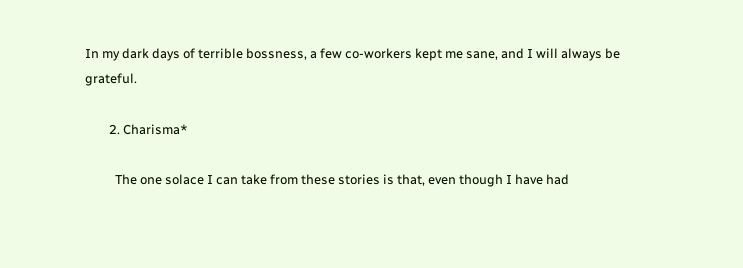In my dark days of terrible bossness, a few co-workers kept me sane, and I will always be grateful.

        2. Charisma*

          The one solace I can take from these stories is that, even though I have had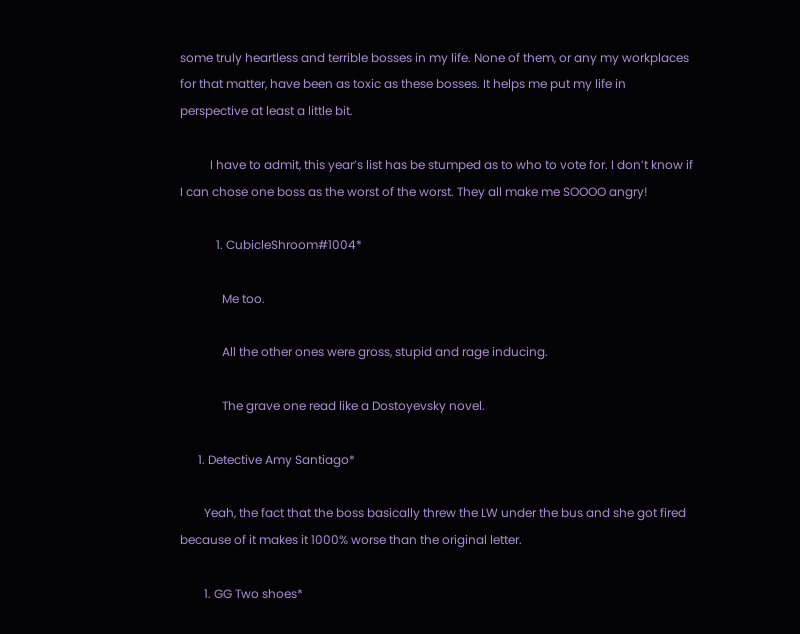some truly heartless and terrible bosses in my life. None of them, or any my workplaces for that matter, have been as toxic as these bosses. It helps me put my life in perspective at least a little bit.

          I have to admit, this year’s list has be stumped as to who to vote for. I don’t know if I can chose one boss as the worst of the worst. They all make me SOOOO angry!

            1. CubicleShroom#1004*

              Me too.

              All the other ones were gross, stupid and rage inducing.

              The grave one read like a Dostoyevsky novel.

      1. Detective Amy Santiago*

        Yeah, the fact that the boss basically threw the LW under the bus and she got fired because of it makes it 1000% worse than the original letter.

        1. GG Two shoes*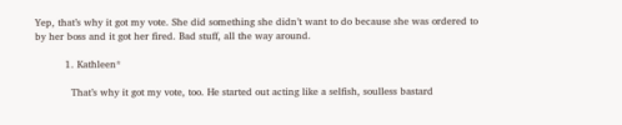Yep, that’s why it got my vote. She did something she didn’t want to do because she was ordered to by her boss and it got her fired. Bad stuff, all the way around.

          1. Kathleen*

            That’s why it got my vote, too. He started out acting like a selfish, soulless bastard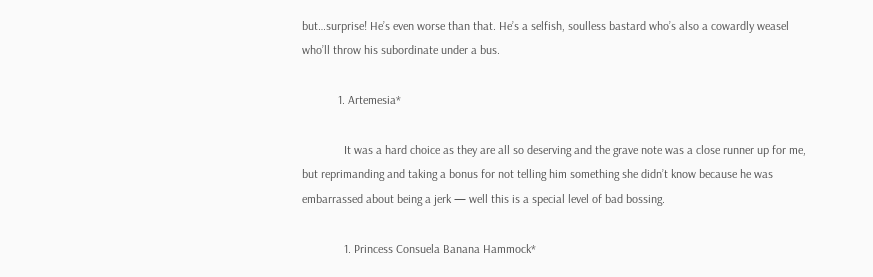but…surprise! He’s even worse than that. He’s a selfish, soulless bastard who’s also a cowardly weasel who’ll throw his subordinate under a bus.

            1. Artemesia*

              It was a hard choice as they are all so deserving and the grave note was a close runner up for me, but reprimanding and taking a bonus for not telling him something she didn’t know because he was embarrassed about being a jerk — well this is a special level of bad bossing.

              1. Princess Consuela Banana Hammock*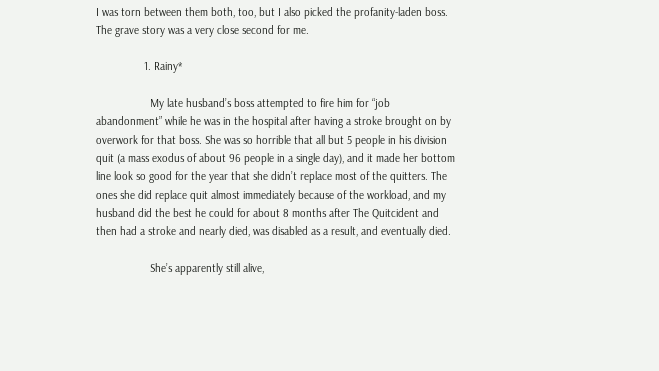I was torn between them both, too, but I also picked the profanity-laden boss. The grave story was a very close second for me.

                1. Rainy*

                  My late husband’s boss attempted to fire him for “job abandonment” while he was in the hospital after having a stroke brought on by overwork for that boss. She was so horrible that all but 5 people in his division quit (a mass exodus of about 96 people in a single day), and it made her bottom line look so good for the year that she didn’t replace most of the quitters. The ones she did replace quit almost immediately because of the workload, and my husband did the best he could for about 8 months after The Quitcident and then had a stroke and nearly died, was disabled as a result, and eventually died.

                  She’s apparently still alive,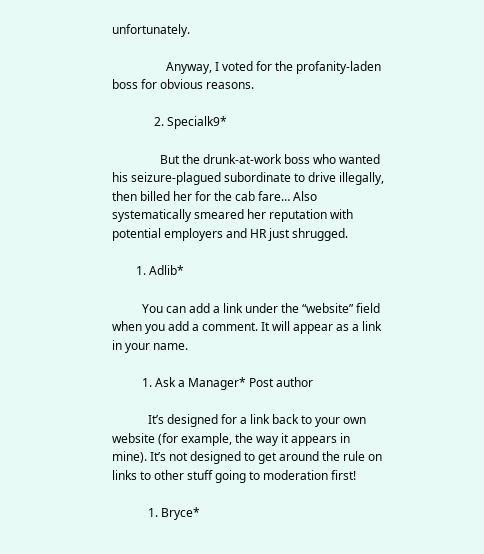unfortunately.

                  Anyway, I voted for the profanity-laden boss for obvious reasons.

              2. Specialk9*

                But the drunk-at-work boss who wanted his seizure-plagued subordinate to drive illegally, then billed her for the cab fare… Also systematically smeared her reputation with potential employers and HR just shrugged.

        1. Adlib*

          You can add a link under the “website” field when you add a comment. It will appear as a link in your name.

          1. Ask a Manager* Post author

            It’s designed for a link back to your own website (for example, the way it appears in mine). It’s not designed to get around the rule on links to other stuff going to moderation first!

            1. Bryce*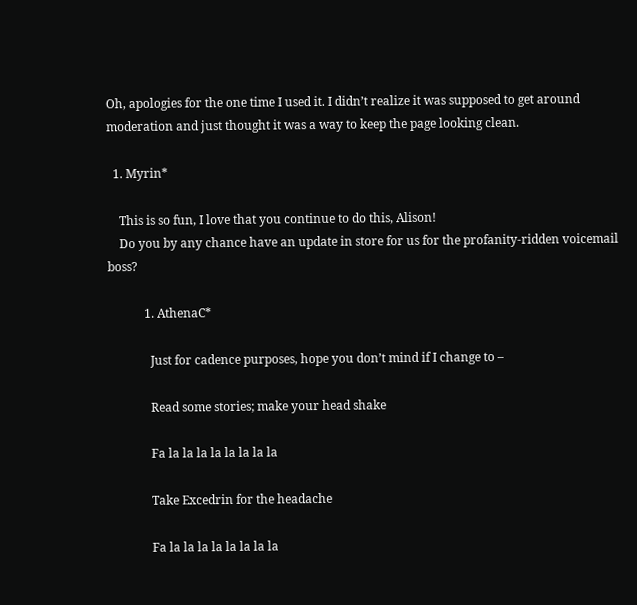Oh, apologies for the one time I used it. I didn’t realize it was supposed to get around moderation and just thought it was a way to keep the page looking clean.

  1. Myrin*

    This is so fun, I love that you continue to do this, Alison!
    Do you by any chance have an update in store for us for the profanity-ridden voicemail boss?

            1. AthenaC*

              Just for cadence purposes, hope you don’t mind if I change to –

              Read some stories; make your head shake

              Fa la la la la la la la la

              Take Excedrin for the headache

              Fa la la la la la la la la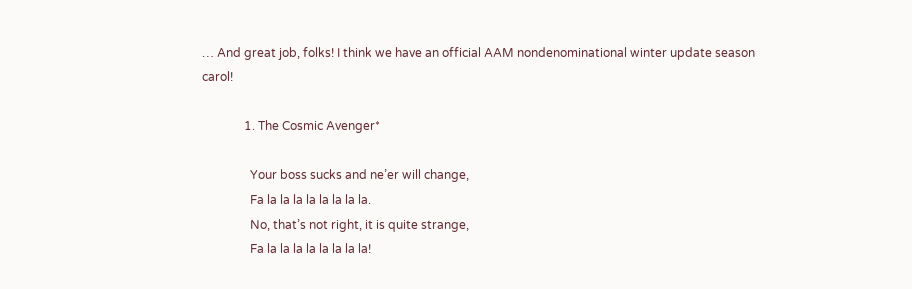… And great job, folks! I think we have an official AAM nondenominational winter update season carol!

              1. The Cosmic Avenger*

                Your boss sucks and ne’er will change,
                Fa la la la la la la la la.
                No, that’s not right, it is quite strange,
                Fa la la la la la la la la!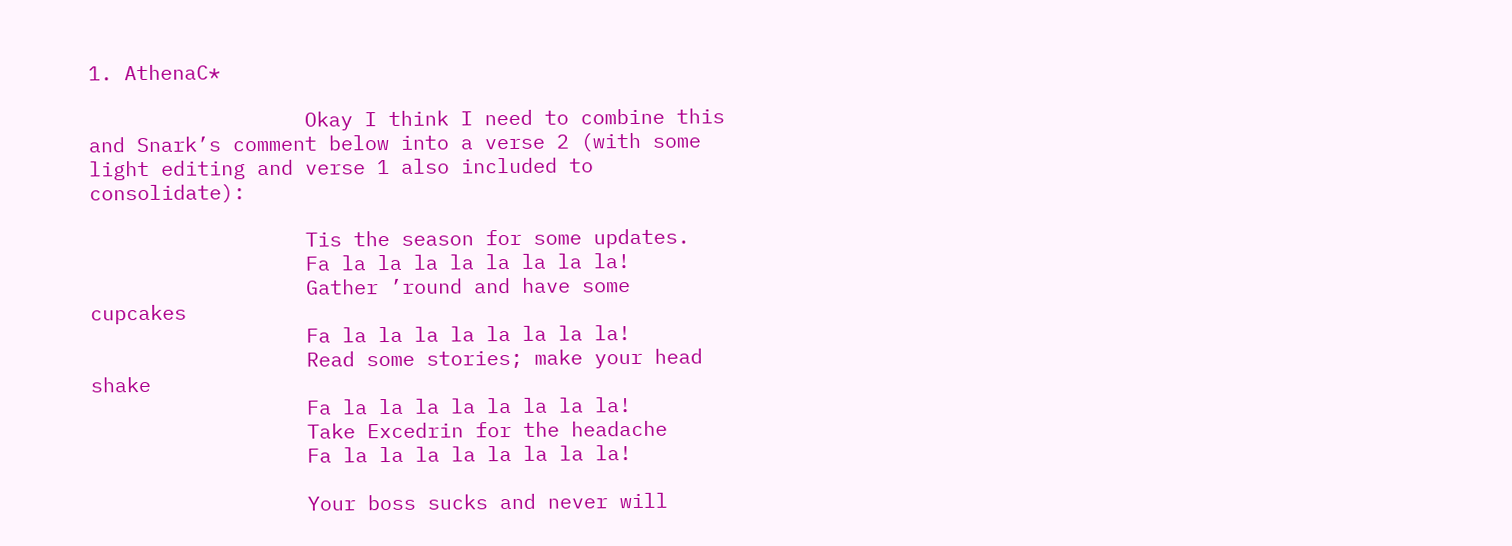1. AthenaC*

                  Okay I think I need to combine this and Snark’s comment below into a verse 2 (with some light editing and verse 1 also included to consolidate):

                  Tis the season for some updates.
                  Fa la la la la la la la la!
                  Gather ’round and have some cupcakes
                  Fa la la la la la la la la!
                  Read some stories; make your head shake
                  Fa la la la la la la la la!
                  Take Excedrin for the headache
                  Fa la la la la la la la la!

                  Your boss sucks and never will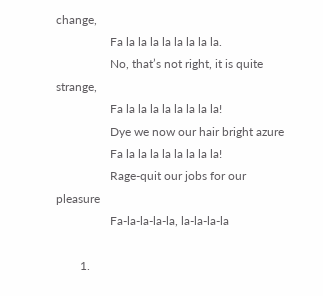change,
                  Fa la la la la la la la la.
                  No, that’s not right, it is quite strange,
                  Fa la la la la la la la la!
                  Dye we now our hair bright azure
                  Fa la la la la la la la la!
                  Rage-quit our jobs for our pleasure
                  Fa-la-la-la-la, la-la-la-la

        1.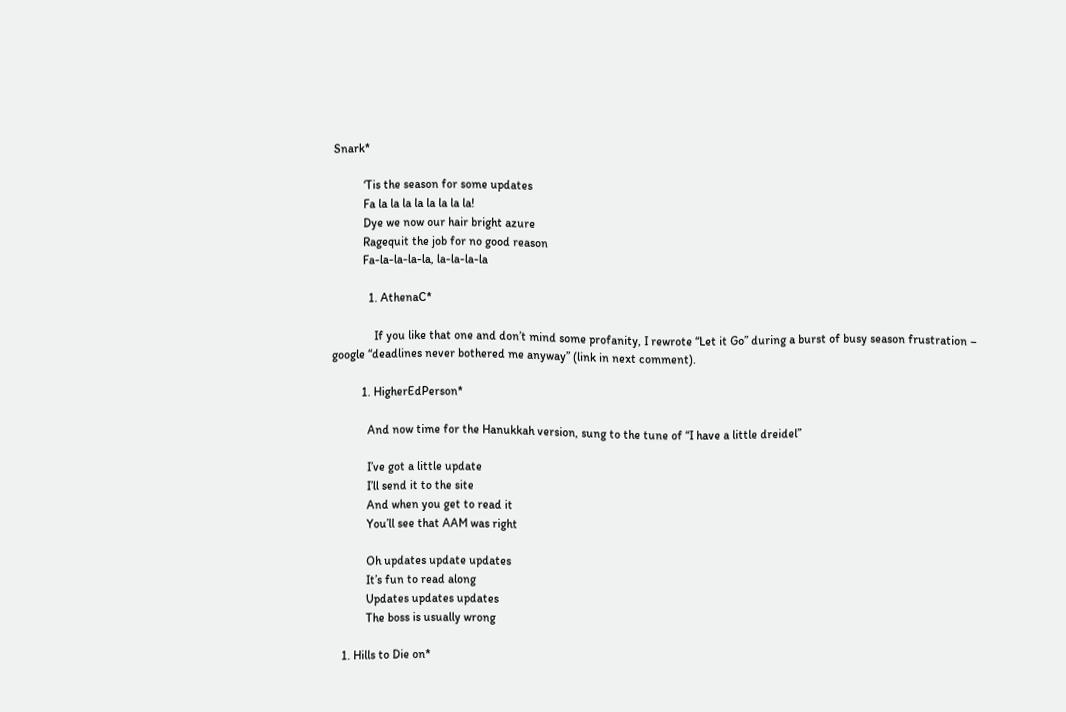Snark*

          ‘Tis the season for some updates
          Fa la la la la la la la la!
          Dye we now our hair bright azure
          Ragequit the job for no good reason
          Fa-la-la-la-la, la-la-la-la

            1. AthenaC*

              If you like that one and don’t mind some profanity, I rewrote “Let it Go” during a burst of busy season frustration – google “deadlines never bothered me anyway” (link in next comment).

          1. HigherEdPerson*

            And now time for the Hanukkah version, sung to the tune of “I have a little dreidel”

            I’ve got a little update
            I’ll send it to the site
            And when you get to read it
            You’ll see that AAM was right

            Oh updates update updates
            It’s fun to read along
            Updates updates updates
            The boss is usually wrong

    1. Hills to Die on*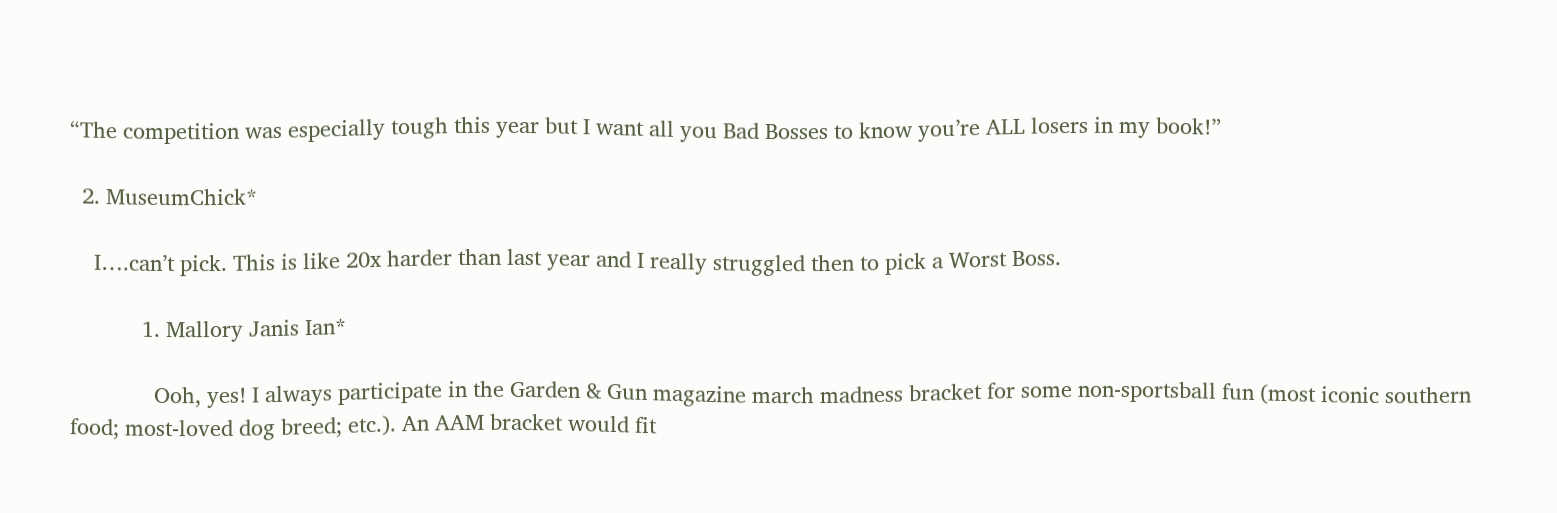“The competition was especially tough this year but I want all you Bad Bosses to know you’re ALL losers in my book!”

  2. MuseumChick*

    I….can’t pick. This is like 20x harder than last year and I really struggled then to pick a Worst Boss.

            1. Mallory Janis Ian*

              Ooh, yes! I always participate in the Garden & Gun magazine march madness bracket for some non-sportsball fun (most iconic southern food; most-loved dog breed; etc.). An AAM bracket would fit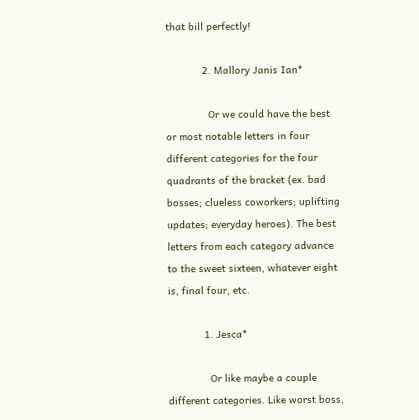that bill perfectly!

            2. Mallory Janis Ian*

              Or we could have the best or most notable letters in four different categories for the four quadrants of the bracket (ex. bad bosses; clueless coworkers; uplifting updates; everyday heroes). The best letters from each category advance to the sweet sixteen, whatever eight is, final four, etc.

            1. Jesca*

              Or like maybe a couple different categories. Like worst boss,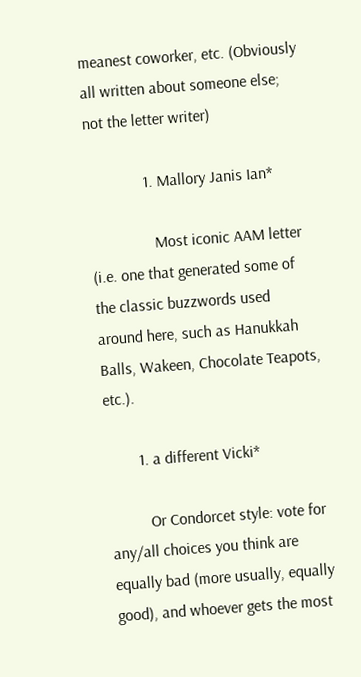meanest coworker, etc. (Obviously all written about someone else; not the letter writer)

              1. Mallory Janis Ian*

                Most iconic AAM letter (i.e. one that generated some of the classic buzzwords used around here, such as Hanukkah Balls, Wakeen, Chocolate Teapots, etc.).

        1. a different Vicki*

          Or Condorcet style: vote for any/all choices you think are equally bad (more usually, equally good), and whoever gets the most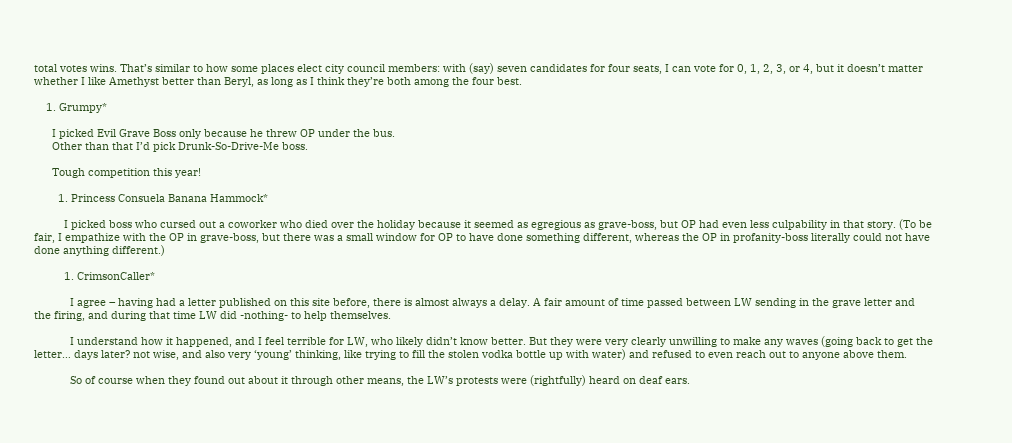total votes wins. That’s similar to how some places elect city council members: with (say) seven candidates for four seats, I can vote for 0, 1, 2, 3, or 4, but it doesn’t matter whether I like Amethyst better than Beryl, as long as I think they’re both among the four best.

    1. Grumpy*

      I picked Evil Grave Boss only because he threw OP under the bus.
      Other than that I’d pick Drunk-So-Drive-Me boss.

      Tough competition this year!

        1. Princess Consuela Banana Hammock*

          I picked boss who cursed out a coworker who died over the holiday because it seemed as egregious as grave-boss, but OP had even less culpability in that story. (To be fair, I empathize with the OP in grave-boss, but there was a small window for OP to have done something different, whereas the OP in profanity-boss literally could not have done anything different.)

          1. CrimsonCaller*

            I agree – having had a letter published on this site before, there is almost always a delay. A fair amount of time passed between LW sending in the grave letter and the firing, and during that time LW did -nothing- to help themselves.

            I understand how it happened, and I feel terrible for LW, who likely didn’t know better. But they were very clearly unwilling to make any waves (going back to get the letter… days later? not wise, and also very ‘young’ thinking, like trying to fill the stolen vodka bottle up with water) and refused to even reach out to anyone above them.

            So of course when they found out about it through other means, the LW’s protests were (rightfully) heard on deaf ears.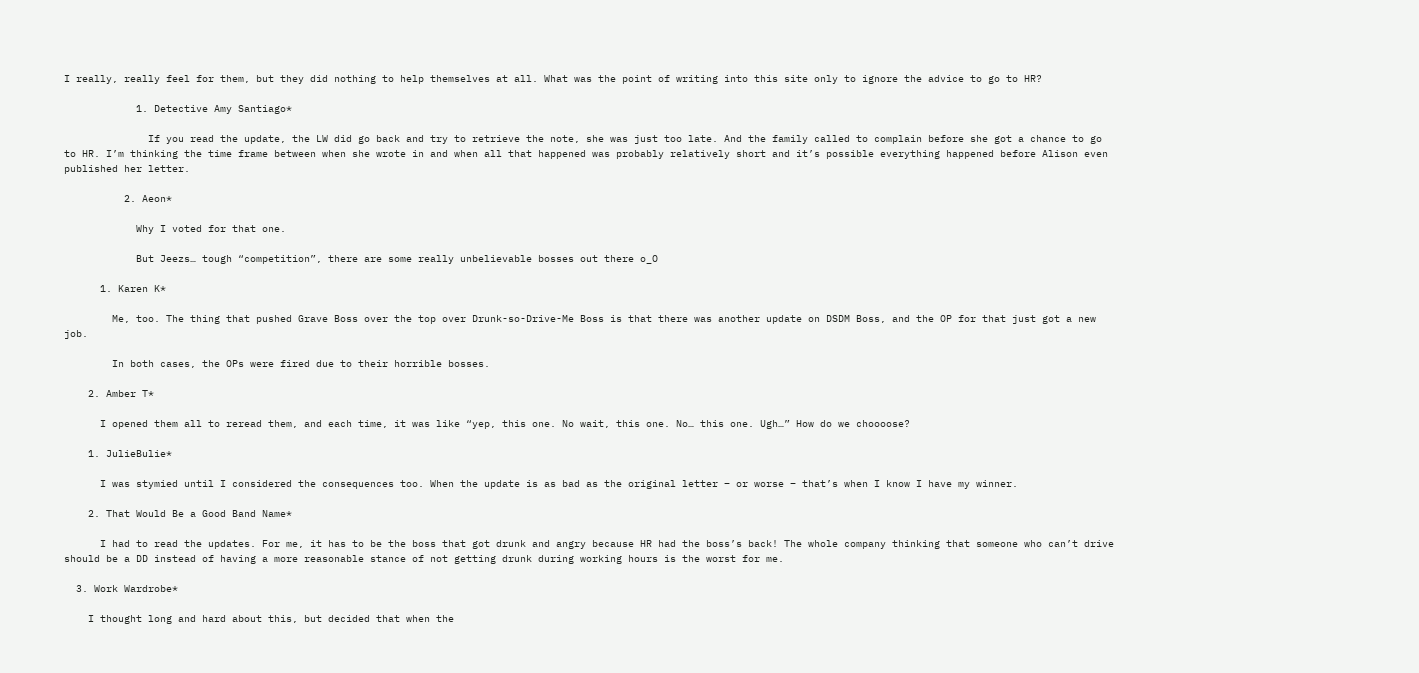I really, really feel for them, but they did nothing to help themselves at all. What was the point of writing into this site only to ignore the advice to go to HR?

            1. Detective Amy Santiago*

              If you read the update, the LW did go back and try to retrieve the note, she was just too late. And the family called to complain before she got a chance to go to HR. I’m thinking the time frame between when she wrote in and when all that happened was probably relatively short and it’s possible everything happened before Alison even published her letter.

          2. Aeon*

            Why I voted for that one.

            But Jeezs… tough “competition”, there are some really unbelievable bosses out there o_O

      1. Karen K*

        Me, too. The thing that pushed Grave Boss over the top over Drunk-so-Drive-Me Boss is that there was another update on DSDM Boss, and the OP for that just got a new job.

        In both cases, the OPs were fired due to their horrible bosses.

    2. Amber T*

      I opened them all to reread them, and each time, it was like “yep, this one. No wait, this one. No… this one. Ugh…” How do we choooose?

    1. JulieBulie*

      I was stymied until I considered the consequences too. When the update is as bad as the original letter – or worse – that’s when I know I have my winner.

    2. That Would Be a Good Band Name*

      I had to read the updates. For me, it has to be the boss that got drunk and angry because HR had the boss’s back! The whole company thinking that someone who can’t drive should be a DD instead of having a more reasonable stance of not getting drunk during working hours is the worst for me.

  3. Work Wardrobe*

    I thought long and hard about this, but decided that when the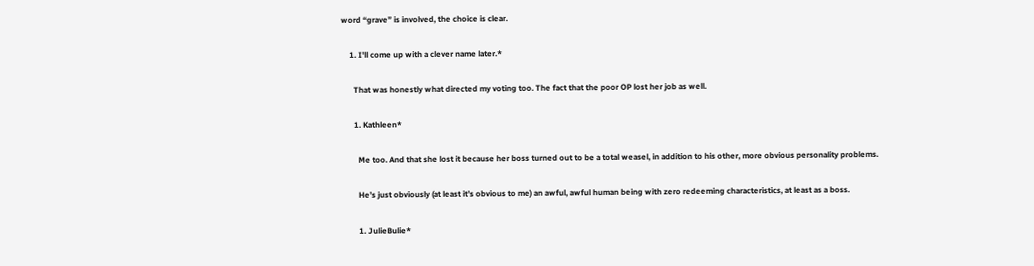word “grave” is involved, the choice is clear.

    1. I'll come up with a clever name later.*

      That was honestly what directed my voting too. The fact that the poor OP lost her job as well.

      1. Kathleen*

        Me too. And that she lost it because her boss turned out to be a total weasel, in addition to his other, more obvious personality problems.

        He’s just obviously (at least it’s obvious to me) an awful, awful human being with zero redeeming characteristics, at least as a boss.

        1. JulieBulie*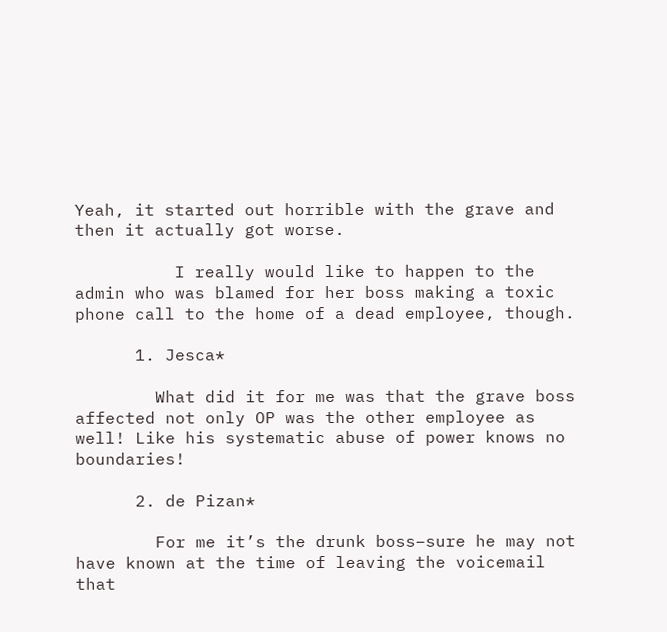Yeah, it started out horrible with the grave and then it actually got worse.

          I really would like to happen to the admin who was blamed for her boss making a toxic phone call to the home of a dead employee, though.

      1. Jesca*

        What did it for me was that the grave boss affected not only OP was the other employee as well! Like his systematic abuse of power knows no boundaries!

      2. de Pizan*

        For me it’s the drunk boss–sure he may not have known at the time of leaving the voicemail that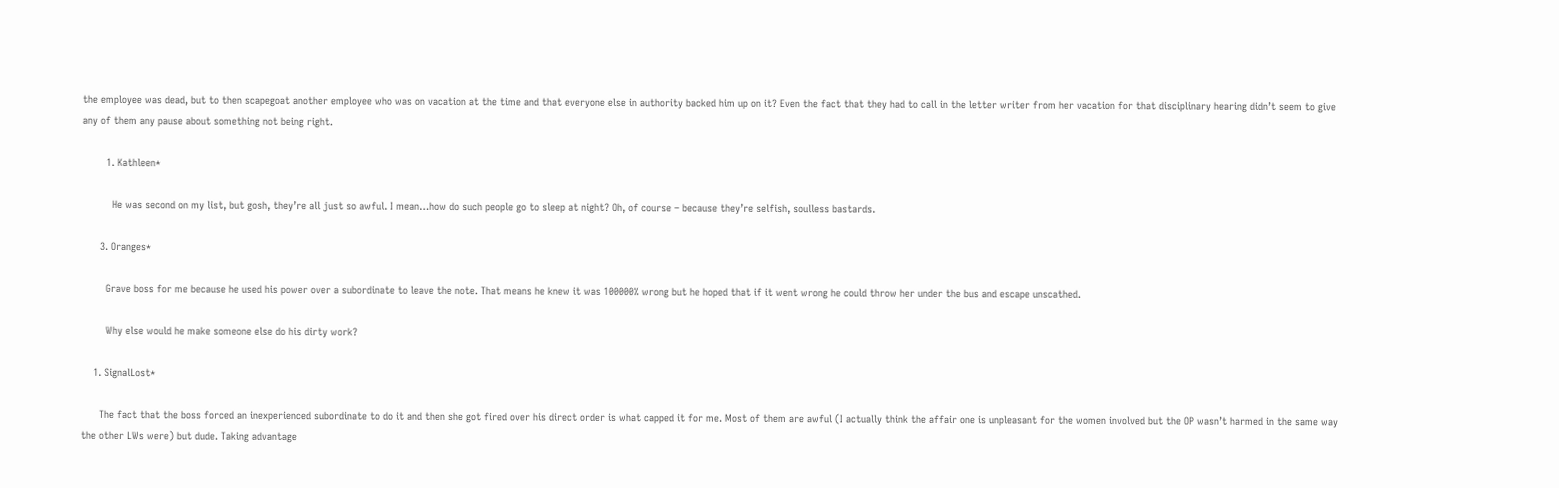the employee was dead, but to then scapegoat another employee who was on vacation at the time and that everyone else in authority backed him up on it? Even the fact that they had to call in the letter writer from her vacation for that disciplinary hearing didn’t seem to give any of them any pause about something not being right.

        1. Kathleen*

          He was second on my list, but gosh, they’re all just so awful. I mean…how do such people go to sleep at night? Oh, of course – because they’re selfish, soulless bastards.

      3. Oranges*

        Grave boss for me because he used his power over a subordinate to leave the note. That means he knew it was 100000% wrong but he hoped that if it went wrong he could throw her under the bus and escape unscathed.

        Why else would he make someone else do his dirty work?

    1. SignalLost*

      The fact that the boss forced an inexperienced subordinate to do it and then she got fired over his direct order is what capped it for me. Most of them are awful (I actually think the affair one is unpleasant for the women involved but the OP wasn’t harmed in the same way the other LWs were) but dude. Taking advantage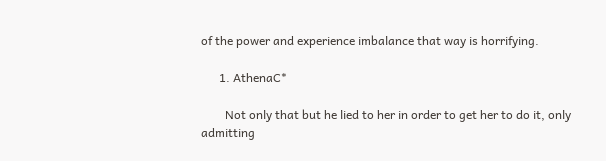of the power and experience imbalance that way is horrifying.

      1. AthenaC*

        Not only that but he lied to her in order to get her to do it, only admitting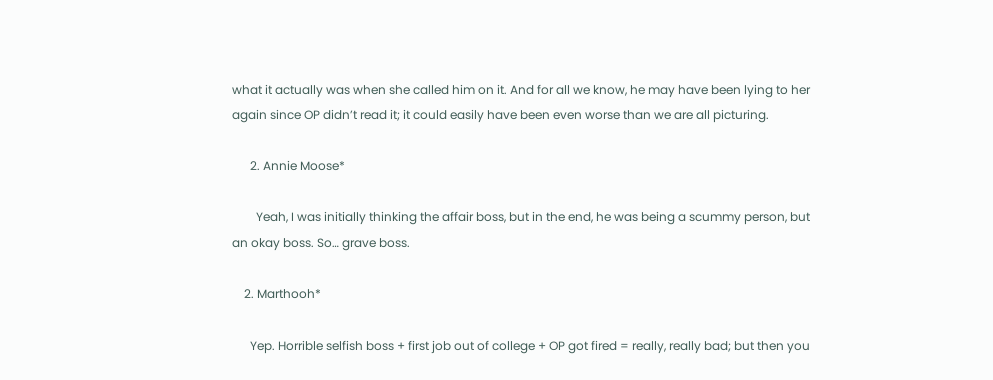what it actually was when she called him on it. And for all we know, he may have been lying to her again since OP didn’t read it; it could easily have been even worse than we are all picturing.

      2. Annie Moose*

        Yeah, I was initially thinking the affair boss, but in the end, he was being a scummy person, but an okay boss. So… grave boss.

    2. Marthooh*

      Yep. Horrible selfish boss + first job out of college + OP got fired = really, really bad; but then you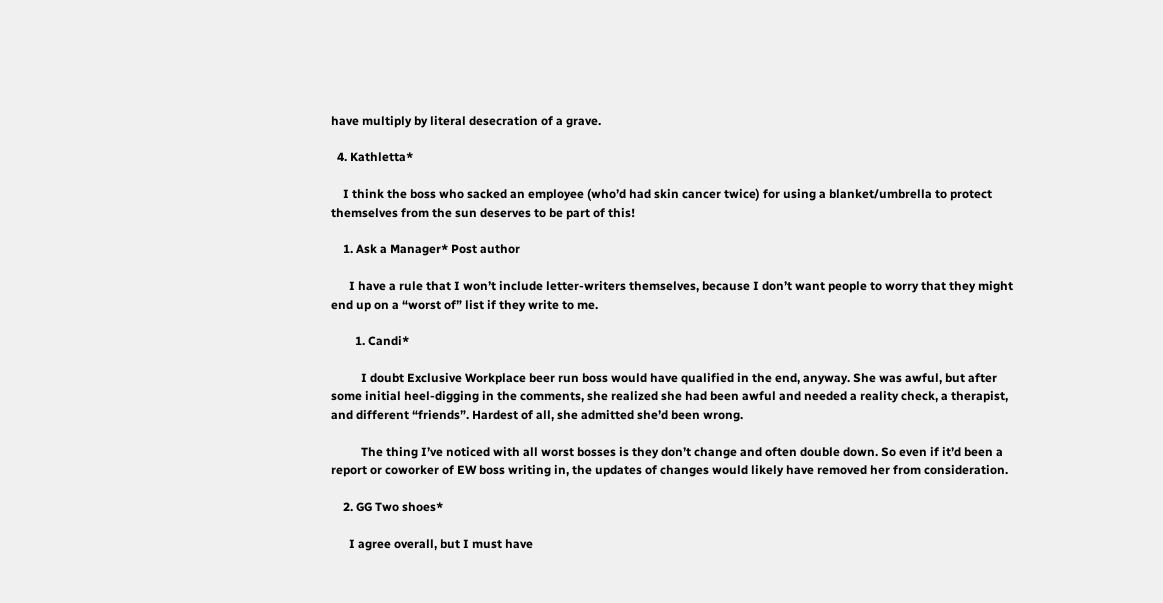have multiply by literal desecration of a grave.

  4. Kathletta*

    I think the boss who sacked an employee (who’d had skin cancer twice) for using a blanket/umbrella to protect themselves from the sun deserves to be part of this!

    1. Ask a Manager* Post author

      I have a rule that I won’t include letter-writers themselves, because I don’t want people to worry that they might end up on a “worst of” list if they write to me.

        1. Candi*

          I doubt Exclusive Workplace beer run boss would have qualified in the end, anyway. She was awful, but after some initial heel-digging in the comments, she realized she had been awful and needed a reality check, a therapist, and different “friends”. Hardest of all, she admitted she’d been wrong.

          The thing I’ve noticed with all worst bosses is they don’t change and often double down. So even if it’d been a report or coworker of EW boss writing in, the updates of changes would likely have removed her from consideration.

    2. GG Two shoes*

      I agree overall, but I must have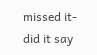missed it- did it say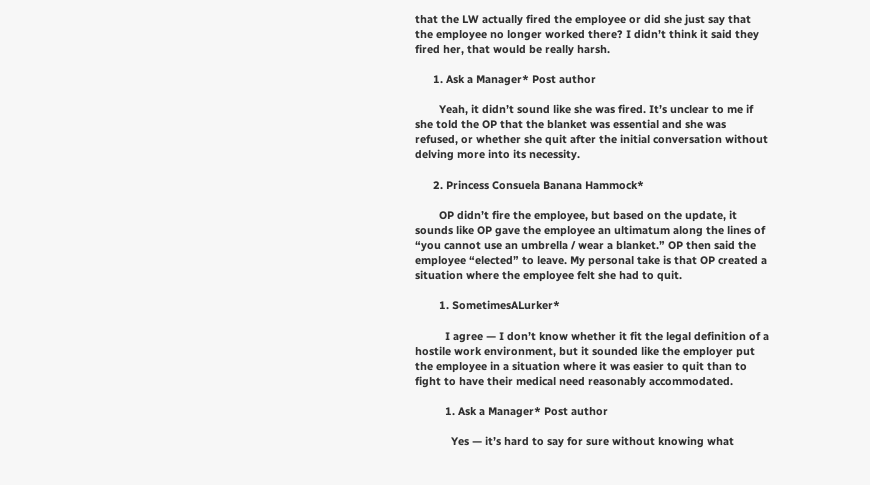that the LW actually fired the employee or did she just say that the employee no longer worked there? I didn’t think it said they fired her, that would be really harsh.

      1. Ask a Manager* Post author

        Yeah, it didn’t sound like she was fired. It’s unclear to me if she told the OP that the blanket was essential and she was refused, or whether she quit after the initial conversation without delving more into its necessity.

      2. Princess Consuela Banana Hammock*

        OP didn’t fire the employee, but based on the update, it sounds like OP gave the employee an ultimatum along the lines of “you cannot use an umbrella / wear a blanket.” OP then said the employee “elected” to leave. My personal take is that OP created a situation where the employee felt she had to quit.

        1. SometimesALurker*

          I agree — I don’t know whether it fit the legal definition of a hostile work environment, but it sounded like the employer put the employee in a situation where it was easier to quit than to fight to have their medical need reasonably accommodated.

          1. Ask a Manager* Post author

            Yes — it’s hard to say for sure without knowing what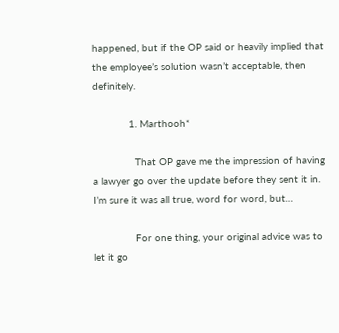happened, but if the OP said or heavily implied that the employee’s solution wasn’t acceptable, then definitely.

            1. Marthooh*

              That OP gave me the impression of having a lawyer go over the update before they sent it in. I’m sure it was all true, word for word, but…

              For one thing, your original advice was to let it go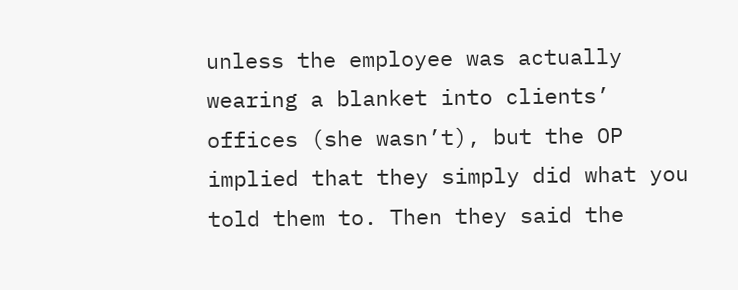unless the employee was actually wearing a blanket into clients’ offices (she wasn’t), but the OP implied that they simply did what you told them to. Then they said the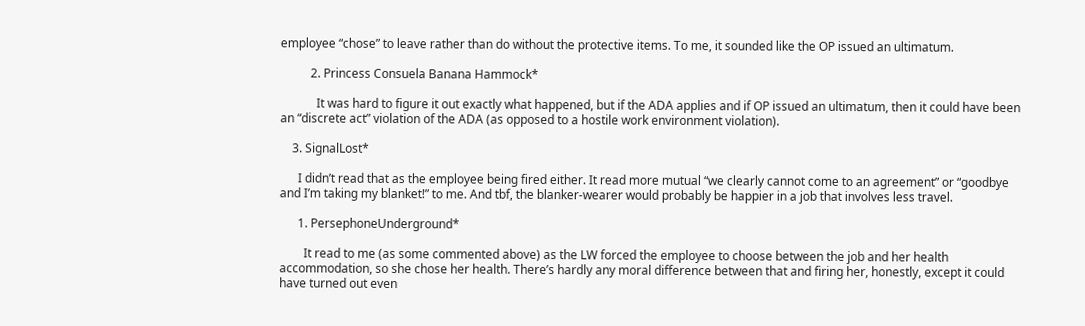employee “chose” to leave rather than do without the protective items. To me, it sounded like the OP issued an ultimatum.

          2. Princess Consuela Banana Hammock*

            It was hard to figure it out exactly what happened, but if the ADA applies and if OP issued an ultimatum, then it could have been an “discrete act” violation of the ADA (as opposed to a hostile work environment violation).

    3. SignalLost*

      I didn’t read that as the employee being fired either. It read more mutual “we clearly cannot come to an agreement” or “goodbye and I’m taking my blanket!” to me. And tbf, the blanker-wearer would probably be happier in a job that involves less travel.

      1. PersephoneUnderground*

        It read to me (as some commented above) as the LW forced the employee to choose between the job and her health accommodation, so she chose her health. There’s hardly any moral difference between that and firing her, honestly, except it could have turned out even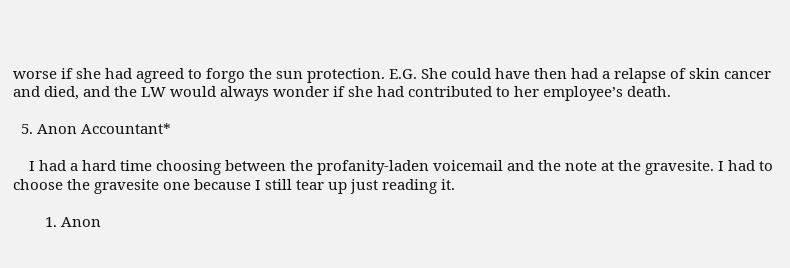worse if she had agreed to forgo the sun protection. E.G. She could have then had a relapse of skin cancer and died, and the LW would always wonder if she had contributed to her employee’s death.

  5. Anon Accountant*

    I had a hard time choosing between the profanity-laden voicemail and the note at the gravesite. I had to choose the gravesite one because I still tear up just reading it.

        1. Anon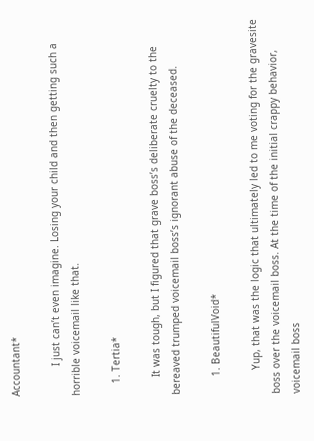Accountant*

          I just can’t even imagine. Losing your child and then getting such a horrible voicemail like that.

    1. Tertia*

      It was tough, but I figured that grave boss’s deliberate cruelty to the bereaved trumped voicemail boss’s ignorant abuse of the deceased.

      1. BeautifulVoid*

        Yup, that was the logic that ultimately led to me voting for the gravesite boss over the voicemail boss. At the time of the initial crappy behavior, voicemail boss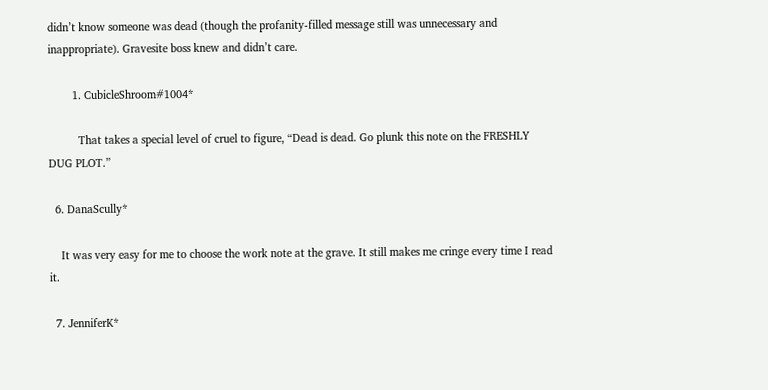didn’t know someone was dead (though the profanity-filled message still was unnecessary and inappropriate). Gravesite boss knew and didn’t care.

        1. CubicleShroom#1004*

          That takes a special level of cruel to figure, “Dead is dead. Go plunk this note on the FRESHLY DUG PLOT.”

  6. DanaScully*

    It was very easy for me to choose the work note at the grave. It still makes me cringe every time I read it.

  7. JenniferK*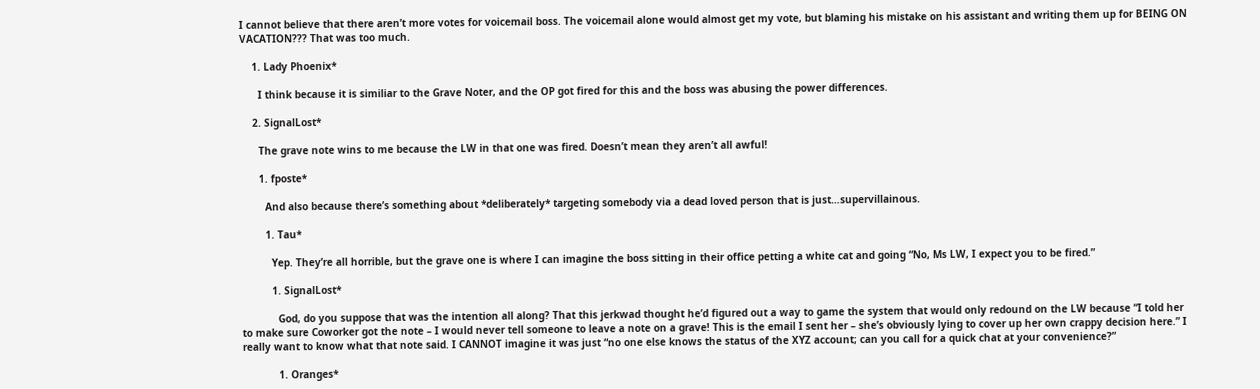I cannot believe that there aren’t more votes for voicemail boss. The voicemail alone would almost get my vote, but blaming his mistake on his assistant and writing them up for BEING ON VACATION??? That was too much.

    1. Lady Phoenix*

      I think because it is similiar to the Grave Noter, and the OP got fired for this and the boss was abusing the power differences.

    2. SignalLost*

      The grave note wins to me because the LW in that one was fired. Doesn’t mean they aren’t all awful!

      1. fposte*

        And also because there’s something about *deliberately* targeting somebody via a dead loved person that is just…supervillainous.

        1. Tau*

          Yep. They’re all horrible, but the grave one is where I can imagine the boss sitting in their office petting a white cat and going “No, Ms LW, I expect you to be fired.”

          1. SignalLost*

            God, do you suppose that was the intention all along? That this jerkwad thought he’d figured out a way to game the system that would only redound on the LW because “I told her to make sure Coworker got the note – I would never tell someone to leave a note on a grave! This is the email I sent her – she’s obviously lying to cover up her own crappy decision here.” I really want to know what that note said. I CANNOT imagine it was just “no one else knows the status of the XYZ account; can you call for a quick chat at your convenience?”

            1. Oranges*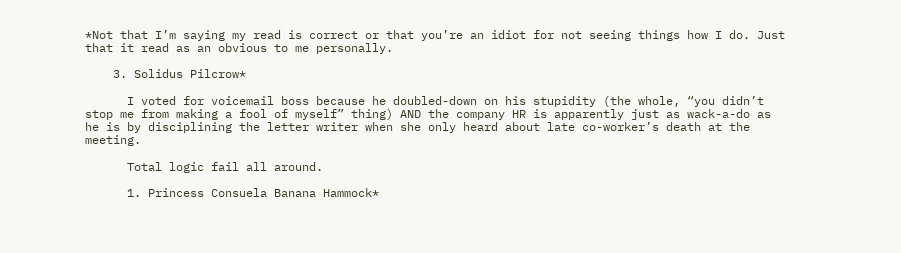*Not that I’m saying my read is correct or that you’re an idiot for not seeing things how I do. Just that it read as an obvious to me personally.

    3. Solidus Pilcrow*

      I voted for voicemail boss because he doubled-down on his stupidity (the whole, “you didn’t stop me from making a fool of myself” thing) AND the company HR is apparently just as wack-a-do as he is by disciplining the letter writer when she only heard about late co-worker’s death at the meeting.

      Total logic fail all around.

      1. Princess Consuela Banana Hammock*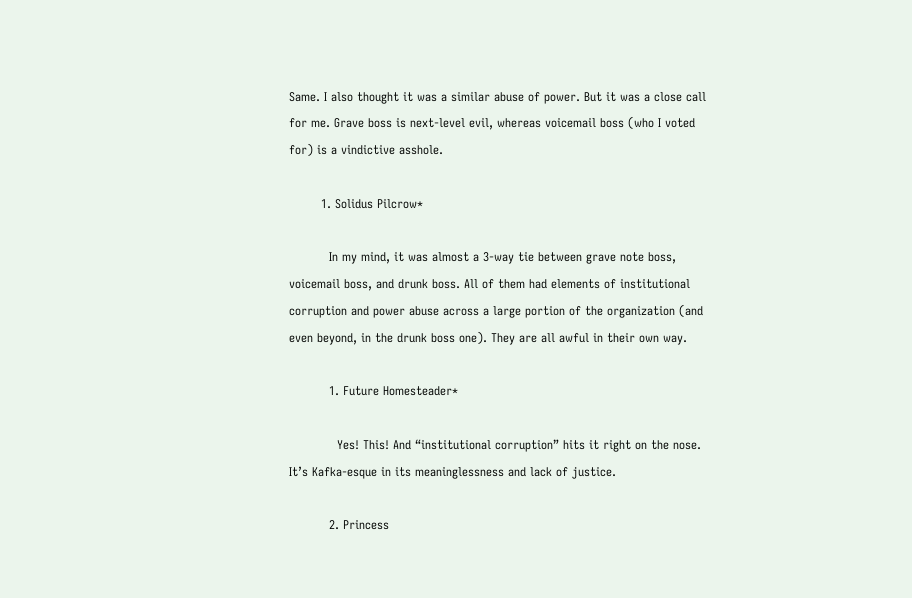Same. I also thought it was a similar abuse of power. But it was a close call for me. Grave boss is next-level evil, whereas voicemail boss (who I voted for) is a vindictive asshole.

        1. Solidus Pilcrow*

          In my mind, it was almost a 3-way tie between grave note boss, voicemail boss, and drunk boss. All of them had elements of institutional corruption and power abuse across a large portion of the organization (and even beyond, in the drunk boss one). They are all awful in their own way.

          1. Future Homesteader*

            Yes! This! And “institutional corruption” hits it right on the nose. It’s Kafka-esque in its meaninglessness and lack of justice.

          2. Princess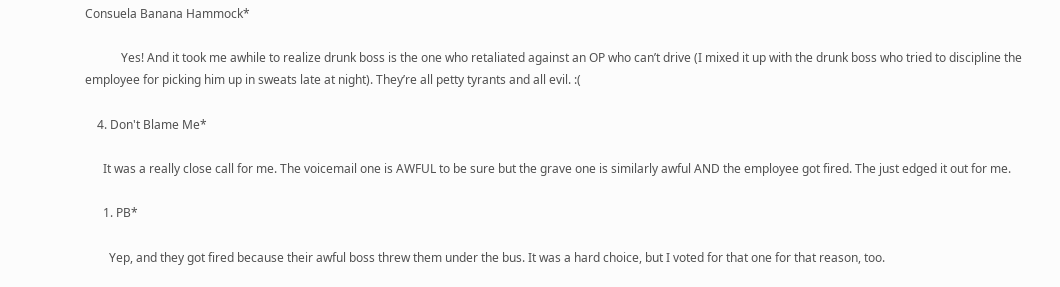Consuela Banana Hammock*

            Yes! And it took me awhile to realize drunk boss is the one who retaliated against an OP who can’t drive (I mixed it up with the drunk boss who tried to discipline the employee for picking him up in sweats late at night). They’re all petty tyrants and all evil. :(

    4. Don't Blame Me*

      It was a really close call for me. The voicemail one is AWFUL to be sure but the grave one is similarly awful AND the employee got fired. The just edged it out for me.

      1. PB*

        Yep, and they got fired because their awful boss threw them under the bus. It was a hard choice, but I voted for that one for that reason, too.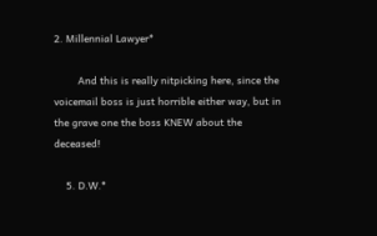2. Millennial Lawyer*

        And this is really nitpicking here, since the voicemail boss is just horrible either way, but in the grave one the boss KNEW about the deceased!

    5. D.W.*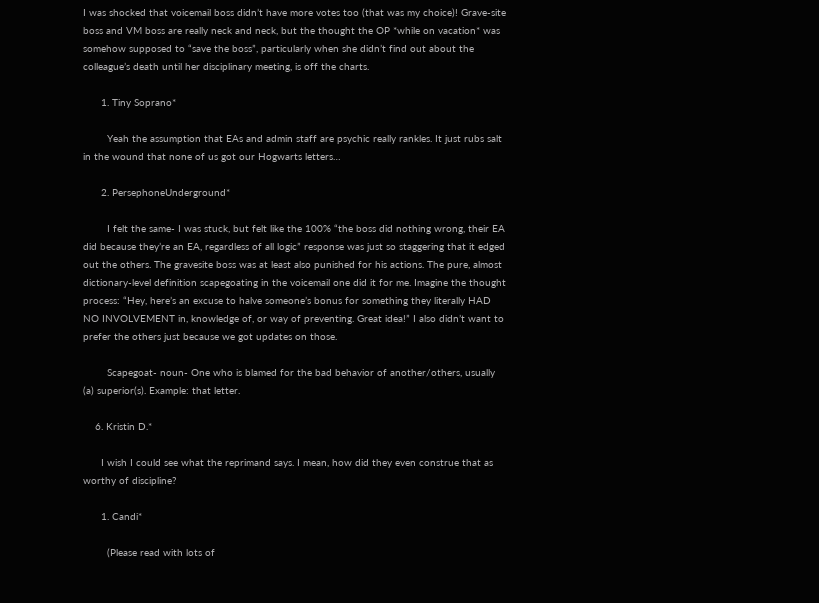I was shocked that voicemail boss didn’t have more votes too (that was my choice)! Grave-site boss and VM boss are really neck and neck, but the thought the OP *while on vacation* was somehow supposed to “save the boss”, particularly when she didn’t find out about the colleague’s death until her disciplinary meeting, is off the charts.

      1. Tiny Soprano*

        Yeah the assumption that EAs and admin staff are psychic really rankles. It just rubs salt in the wound that none of us got our Hogwarts letters…

      2. PersephoneUnderground*

        I felt the same- I was stuck, but felt like the 100% “the boss did nothing wrong, their EA did because they’re an EA, regardless of all logic” response was just so staggering that it edged out the others. The gravesite boss was at least also punished for his actions. The pure, almost dictionary-level definition scapegoating in the voicemail one did it for me. Imagine the thought process: “Hey, here’s an excuse to halve someone’s bonus for something they literally HAD NO INVOLVEMENT in, knowledge of, or way of preventing. Great idea!” I also didn’t want to prefer the others just because we got updates on those.

        Scapegoat- noun- One who is blamed for the bad behavior of another/others, usually (a) superior(s). Example: that letter.

    6. Kristin D.*

      I wish I could see what the reprimand says. I mean, how did they even construe that as worthy of discipline?

      1. Candi*

        (Please read with lots of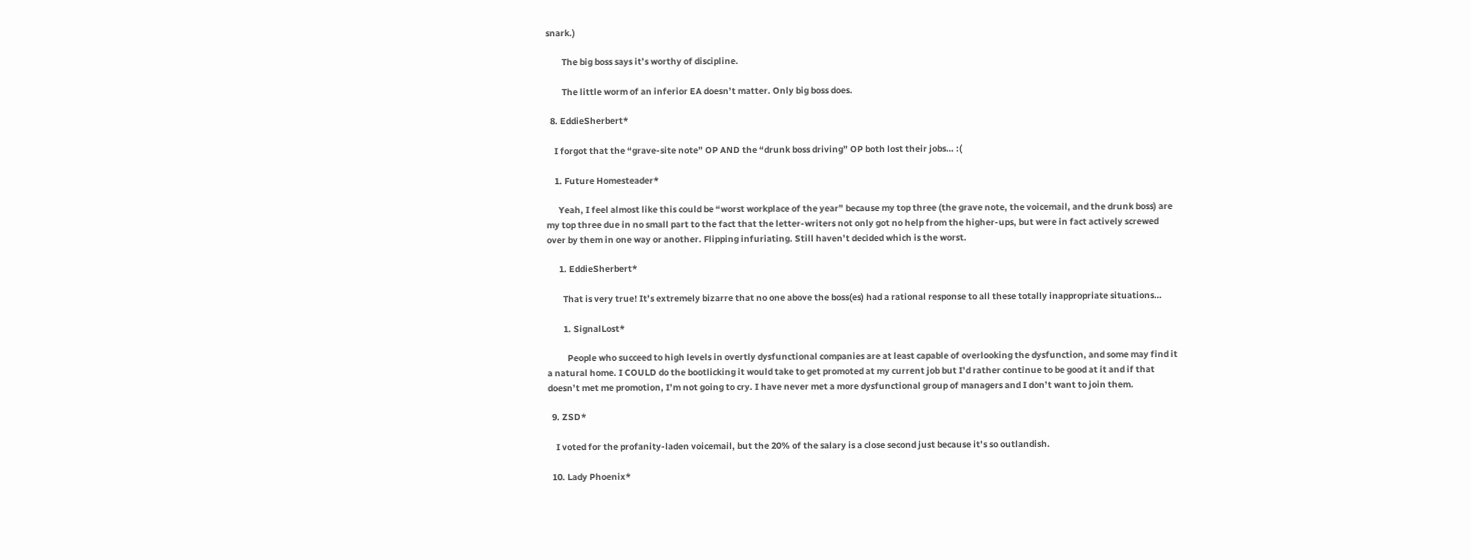snark.)

        The big boss says it’s worthy of discipline.

        The little worm of an inferior EA doesn’t matter. Only big boss does.

  8. EddieSherbert*

    I forgot that the “grave-site note” OP AND the “drunk boss driving” OP both lost their jobs… :(

    1. Future Homesteader*

      Yeah, I feel almost like this could be “worst workplace of the year” because my top three (the grave note, the voicemail, and the drunk boss) are my top three due in no small part to the fact that the letter-writers not only got no help from the higher-ups, but were in fact actively screwed over by them in one way or another. Flipping infuriating. Still haven’t decided which is the worst.

      1. EddieSherbert*

        That is very true! It’s extremely bizarre that no one above the boss(es) had a rational response to all these totally inappropriate situations…

        1. SignalLost*

          People who succeed to high levels in overtly dysfunctional companies are at least capable of overlooking the dysfunction, and some may find it a natural home. I COULD do the bootlicking it would take to get promoted at my current job but I’d rather continue to be good at it and if that doesn’t met me promotion, I’m not going to cry. I have never met a more dysfunctional group of managers and I don’t want to join them.

  9. ZSD*

    I voted for the profanity-laden voicemail, but the 20% of the salary is a close second just because it’s so outlandish.

  10. Lady Phoenix*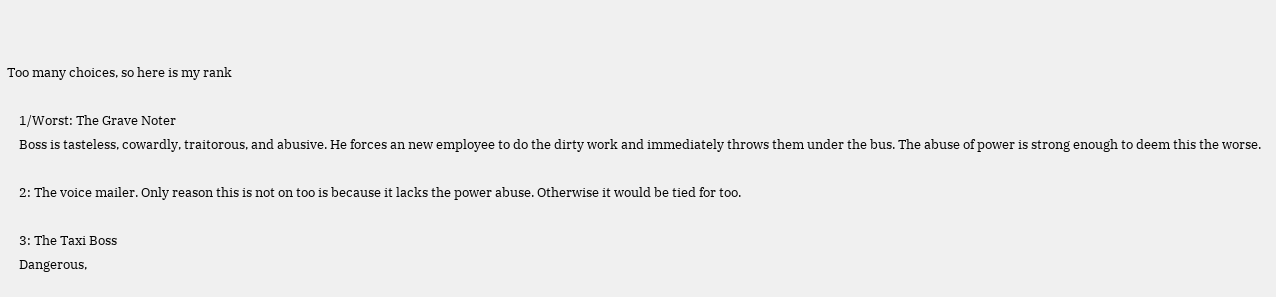Too many choices, so here is my rank

    1/Worst: The Grave Noter
    Boss is tasteless, cowardly, traitorous, and abusive. He forces an new employee to do the dirty work and immediately throws them under the bus. The abuse of power is strong enough to deem this the worse.

    2: The voice mailer. Only reason this is not on too is because it lacks the power abuse. Otherwise it would be tied for too.

    3: The Taxi Boss
    Dangerous,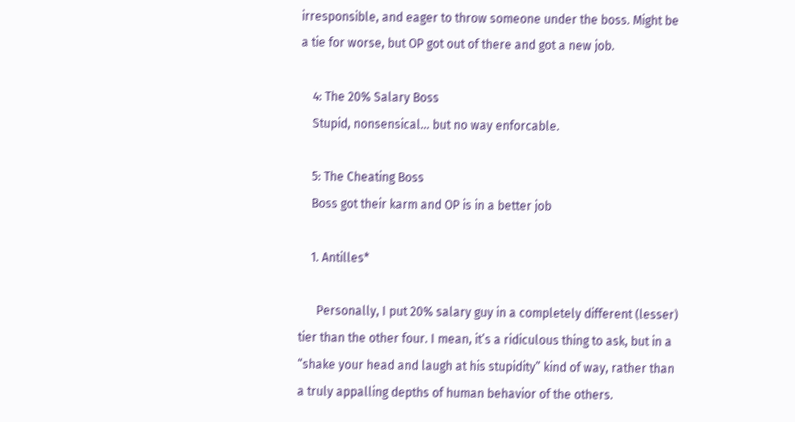irresponsible, and eager to throw someone under the boss. Might be a tie for worse, but OP got out of there and got a new job.

    4: The 20% Salary Boss
    Stupid, nonsensical… but no way enforcable.

    5: The Cheating Boss
    Boss got their karm and OP is in a better job

    1. Antilles*

      Personally, I put 20% salary guy in a completely different (lesser) tier than the other four. I mean, it’s a ridiculous thing to ask, but in a “shake your head and laugh at his stupidity” kind of way, rather than a truly appalling depths of human behavior of the others.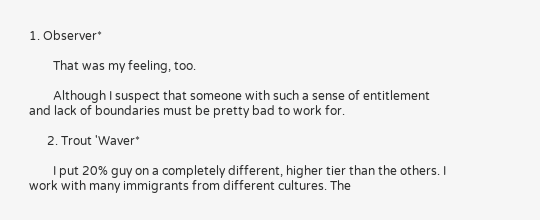1. Observer*

        That was my feeling, too.

        Although I suspect that someone with such a sense of entitlement and lack of boundaries must be pretty bad to work for.

      2. Trout 'Waver*

        I put 20% guy on a completely different, higher tier than the others. I work with many immigrants from different cultures. The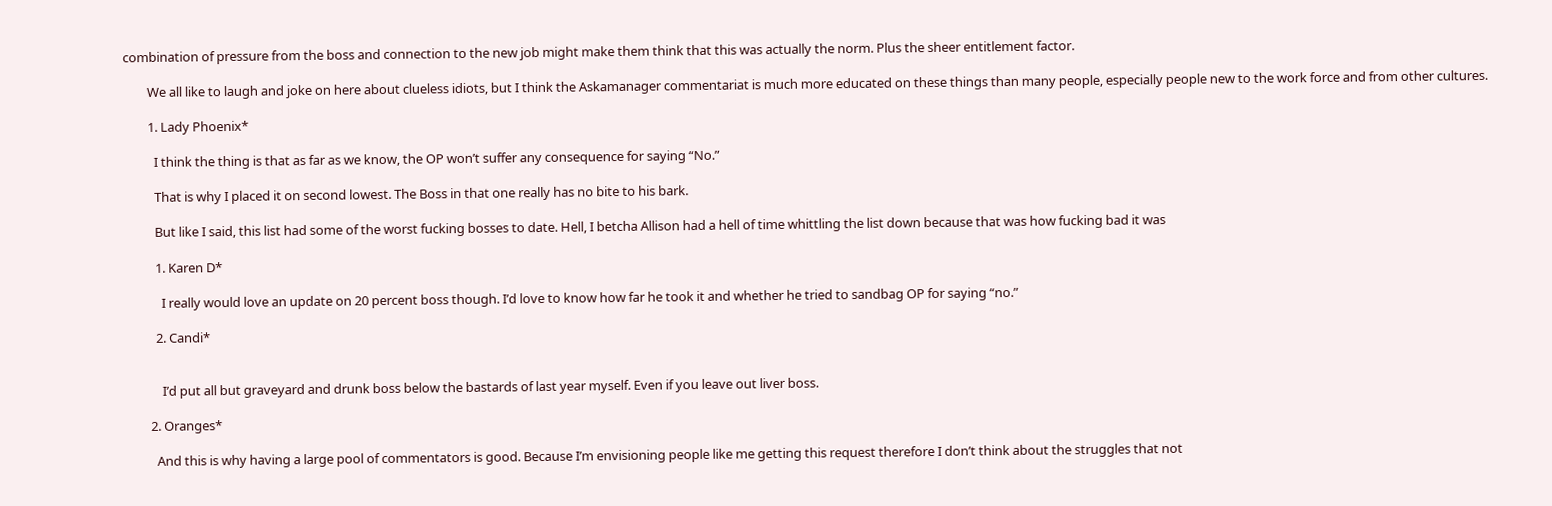combination of pressure from the boss and connection to the new job might make them think that this was actually the norm. Plus the sheer entitlement factor.

        We all like to laugh and joke on here about clueless idiots, but I think the Askamanager commentariat is much more educated on these things than many people, especially people new to the work force and from other cultures.

        1. Lady Phoenix*

          I think the thing is that as far as we know, the OP won’t suffer any consequence for saying “No.”

          That is why I placed it on second lowest. The Boss in that one really has no bite to his bark.

          But like I said, this list had some of the worst fucking bosses to date. Hell, I betcha Allison had a hell of time whittling the list down because that was how fucking bad it was

          1. Karen D*

            I really would love an update on 20 percent boss though. I’d love to know how far he took it and whether he tried to sandbag OP for saying “no.”

          2. Candi*


            I’d put all but graveyard and drunk boss below the bastards of last year myself. Even if you leave out liver boss.

        2. Oranges*

          And this is why having a large pool of commentators is good. Because I’m envisioning people like me getting this request therefore I don’t think about the struggles that not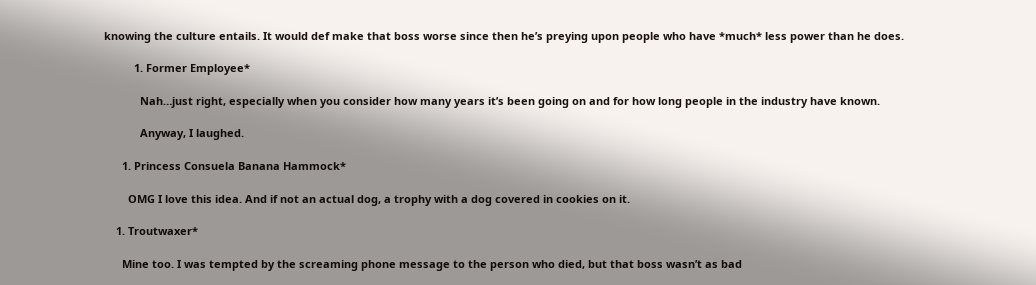knowing the culture entails. It would def make that boss worse since then he’s preying upon people who have *much* less power than he does.

          1. Former Employee*

            Nah…just right, especially when you consider how many years it’s been going on and for how long people in the industry have known.

            Anyway, I laughed.

      1. Princess Consuela Banana Hammock*

        OMG I love this idea. And if not an actual dog, a trophy with a dog covered in cookies on it.

    1. Troutwaxer*

      Mine too. I was tempted by the screaming phone message to the person who died, but that boss wasn’t as bad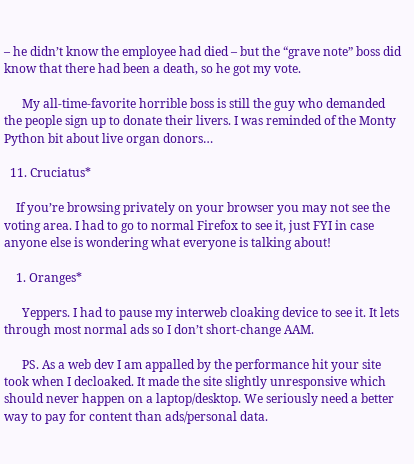– he didn’t know the employee had died – but the “grave note” boss did know that there had been a death, so he got my vote.

      My all-time-favorite horrible boss is still the guy who demanded the people sign up to donate their livers. I was reminded of the Monty Python bit about live organ donors…

  11. Cruciatus*

    If you’re browsing privately on your browser you may not see the voting area. I had to go to normal Firefox to see it, just FYI in case anyone else is wondering what everyone is talking about!

    1. Oranges*

      Yeppers. I had to pause my interweb cloaking device to see it. It lets through most normal ads so I don’t short-change AAM.

      PS. As a web dev I am appalled by the performance hit your site took when I decloaked. It made the site slightly unresponsive which should never happen on a laptop/desktop. We seriously need a better way to pay for content than ads/personal data.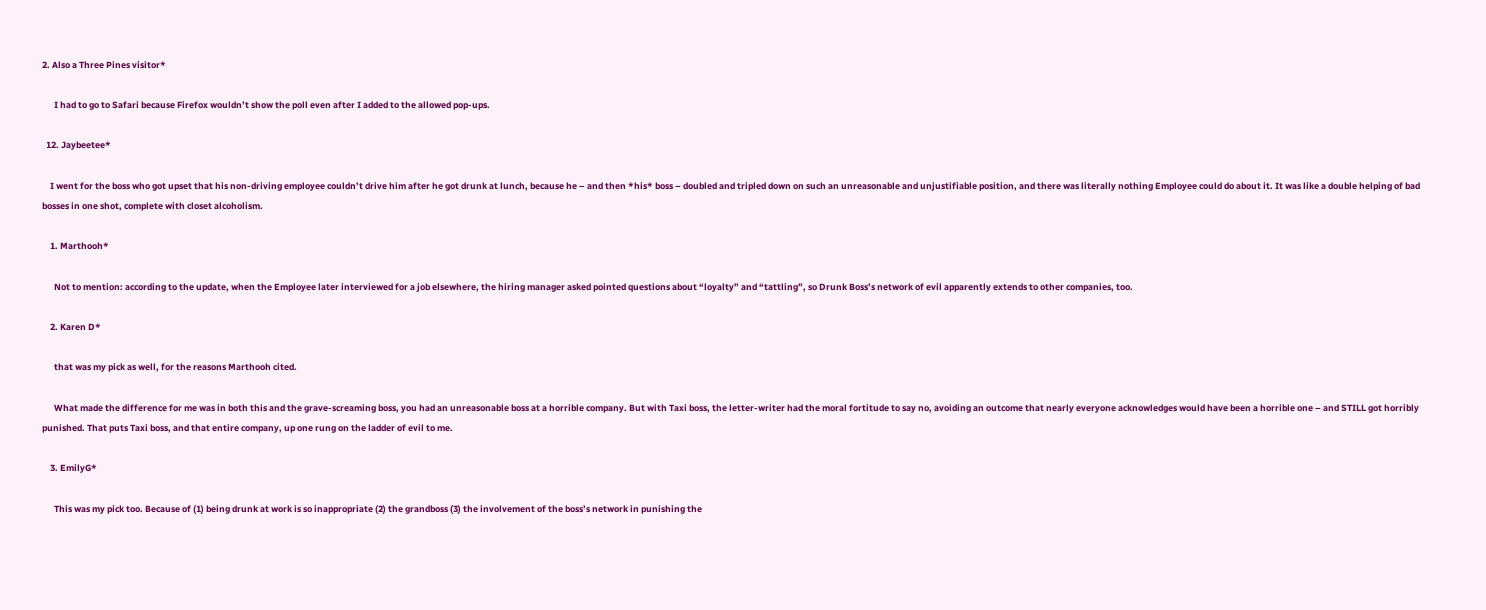2. Also a Three Pines visitor*

      I had to go to Safari because Firefox wouldn’t show the poll even after I added to the allowed pop-ups.

  12. Jaybeetee*

    I went for the boss who got upset that his non-driving employee couldn’t drive him after he got drunk at lunch, because he – and then *his* boss – doubled and tripled down on such an unreasonable and unjustifiable position, and there was literally nothing Employee could do about it. It was like a double helping of bad bosses in one shot, complete with closet alcoholism.

    1. Marthooh*

      Not to mention: according to the update, when the Employee later interviewed for a job elsewhere, the hiring manager asked pointed questions about “loyalty” and “tattling”, so Drunk Boss’s network of evil apparently extends to other companies, too.

    2. Karen D*

      that was my pick as well, for the reasons Marthooh cited.

      What made the difference for me was in both this and the grave-screaming boss, you had an unreasonable boss at a horrible company. But with Taxi boss, the letter-writer had the moral fortitude to say no, avoiding an outcome that nearly everyone acknowledges would have been a horrible one – and STILL got horribly punished. That puts Taxi boss, and that entire company, up one rung on the ladder of evil to me.

    3. EmilyG*

      This was my pick too. Because of (1) being drunk at work is so inappropriate (2) the grandboss (3) the involvement of the boss’s network in punishing the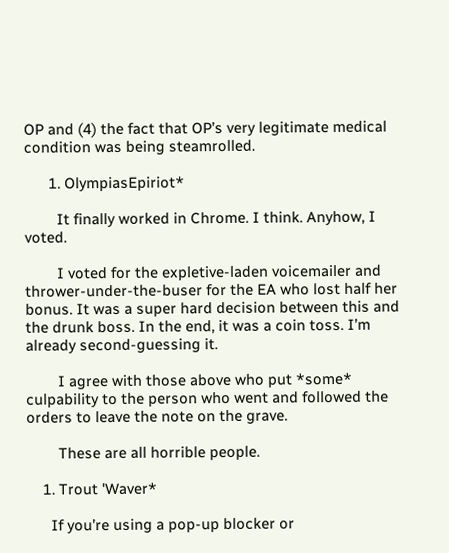OP and (4) the fact that OP’s very legitimate medical condition was being steamrolled.

      1. OlympiasEpiriot*

        It finally worked in Chrome. I think. Anyhow, I voted.

        I voted for the expletive-laden voicemailer and thrower-under-the-buser for the EA who lost half her bonus. It was a super hard decision between this and the drunk boss. In the end, it was a coin toss. I’m already second-guessing it.

        I agree with those above who put *some* culpability to the person who went and followed the orders to leave the note on the grave.

        These are all horrible people.

    1. Trout 'Waver*

      If you’re using a pop-up blocker or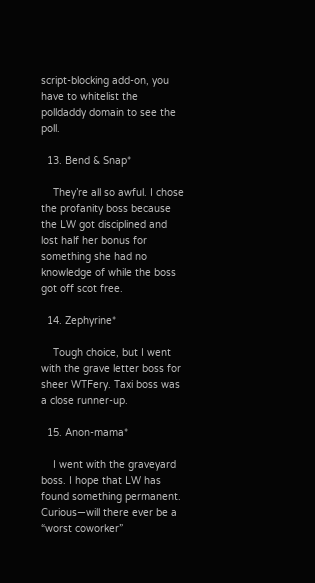script-blocking add-on, you have to whitelist the polldaddy domain to see the poll.

  13. Bend & Snap*

    They’re all so awful. I chose the profanity boss because the LW got disciplined and lost half her bonus for something she had no knowledge of while the boss got off scot free.

  14. Zephyrine*

    Tough choice, but I went with the grave letter boss for sheer WTFery. Taxi boss was a close runner-up.

  15. Anon-mama*

    I went with the graveyard boss. I hope that LW has found something permanent. Curious—will there ever be a “worst coworker”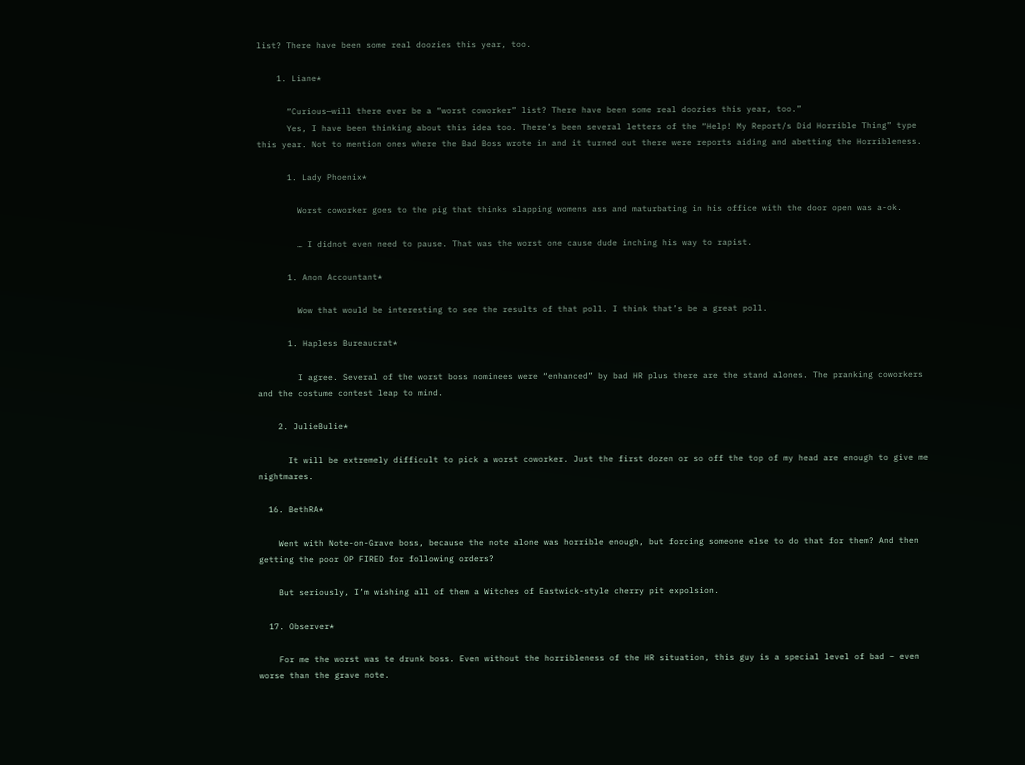list? There have been some real doozies this year, too.

    1. Liane*

      “Curious—will there ever be a “worst coworker” list? There have been some real doozies this year, too.”
      Yes, I have been thinking about this idea too. There’s been several letters of the “Help! My Report/s Did Horrible Thing” type this year. Not to mention ones where the Bad Boss wrote in and it turned out there were reports aiding and abetting the Horribleness.

      1. Lady Phoenix*

        Worst coworker goes to the pig that thinks slapping womens ass and maturbating in his office with the door open was a-ok.

        … I didnot even need to pause. That was the worst one cause dude inching his way to rapist.

      1. Anon Accountant*

        Wow that would be interesting to see the results of that poll. I think that’s be a great poll.

      1. Hapless Bureaucrat*

        I agree. Several of the worst boss nominees were “enhanced” by bad HR plus there are the stand alones. The pranking coworkers and the costume contest leap to mind.

    2. JulieBulie*

      It will be extremely difficult to pick a worst coworker. Just the first dozen or so off the top of my head are enough to give me nightmares.

  16. BethRA*

    Went with Note-on-Grave boss, because the note alone was horrible enough, but forcing someone else to do that for them? And then getting the poor OP FIRED for following orders?

    But seriously, I’m wishing all of them a Witches of Eastwick-style cherry pit expolsion.

  17. Observer*

    For me the worst was te drunk boss. Even without the horribleness of the HR situation, this guy is a special level of bad – even worse than the grave note.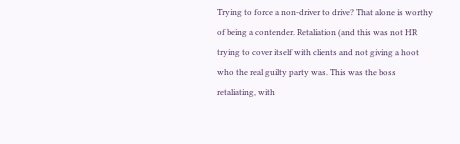Trying to force a non-driver to drive? That alone is worthy of being a contender. Retaliation (and this was not HR trying to cover itself with clients and not giving a hoot who the real guilty party was. This was the boss retaliating, with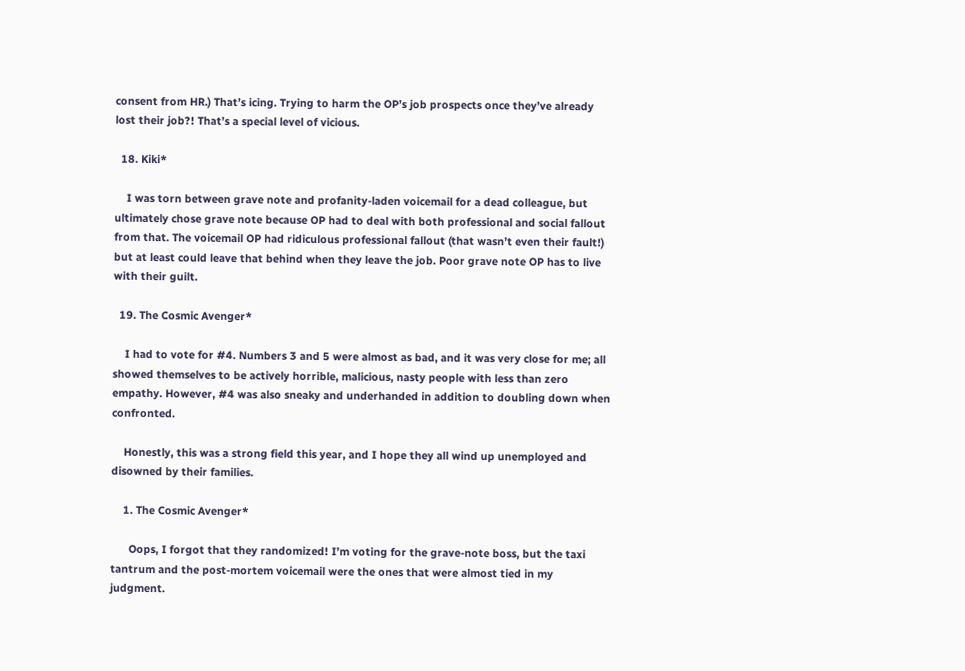consent from HR.) That’s icing. Trying to harm the OP’s job prospects once they’ve already lost their job?! That’s a special level of vicious.

  18. Kiki*

    I was torn between grave note and profanity-laden voicemail for a dead colleague, but ultimately chose grave note because OP had to deal with both professional and social fallout from that. The voicemail OP had ridiculous professional fallout (that wasn’t even their fault!) but at least could leave that behind when they leave the job. Poor grave note OP has to live with their guilt.

  19. The Cosmic Avenger*

    I had to vote for #4. Numbers 3 and 5 were almost as bad, and it was very close for me; all showed themselves to be actively horrible, malicious, nasty people with less than zero empathy. However, #4 was also sneaky and underhanded in addition to doubling down when confronted.

    Honestly, this was a strong field this year, and I hope they all wind up unemployed and disowned by their families.

    1. The Cosmic Avenger*

      Oops, I forgot that they randomized! I’m voting for the grave-note boss, but the taxi tantrum and the post-mortem voicemail were the ones that were almost tied in my judgment.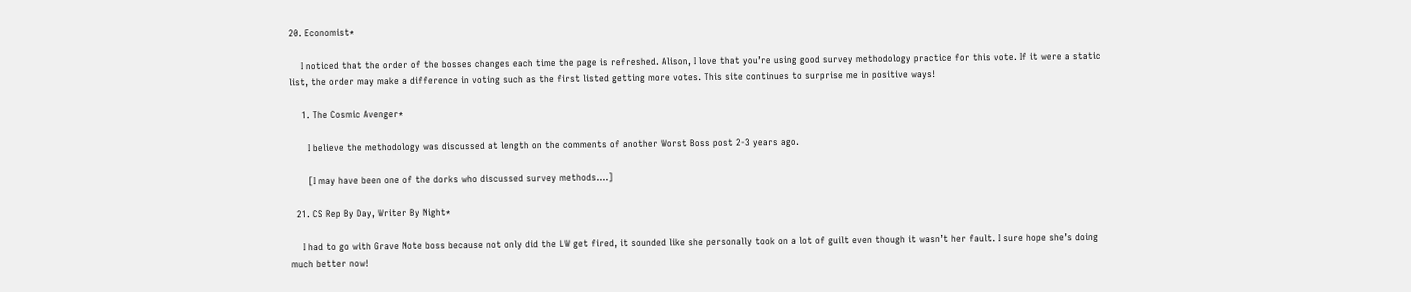20. Economist*

    I noticed that the order of the bosses changes each time the page is refreshed. Alison, I love that you’re using good survey methodology practice for this vote. If it were a static list, the order may make a difference in voting such as the first listed getting more votes. This site continues to surprise me in positive ways!

    1. The Cosmic Avenger*

      I believe the methodology was discussed at length on the comments of another Worst Boss post 2-3 years ago.

      [I may have been one of the dorks who discussed survey methods….]

  21. CS Rep By Day, Writer By Night*

    I had to go with Grave Note boss because not only did the LW get fired, it sounded like she personally took on a lot of guilt even though it wasn’t her fault. I sure hope she’s doing much better now!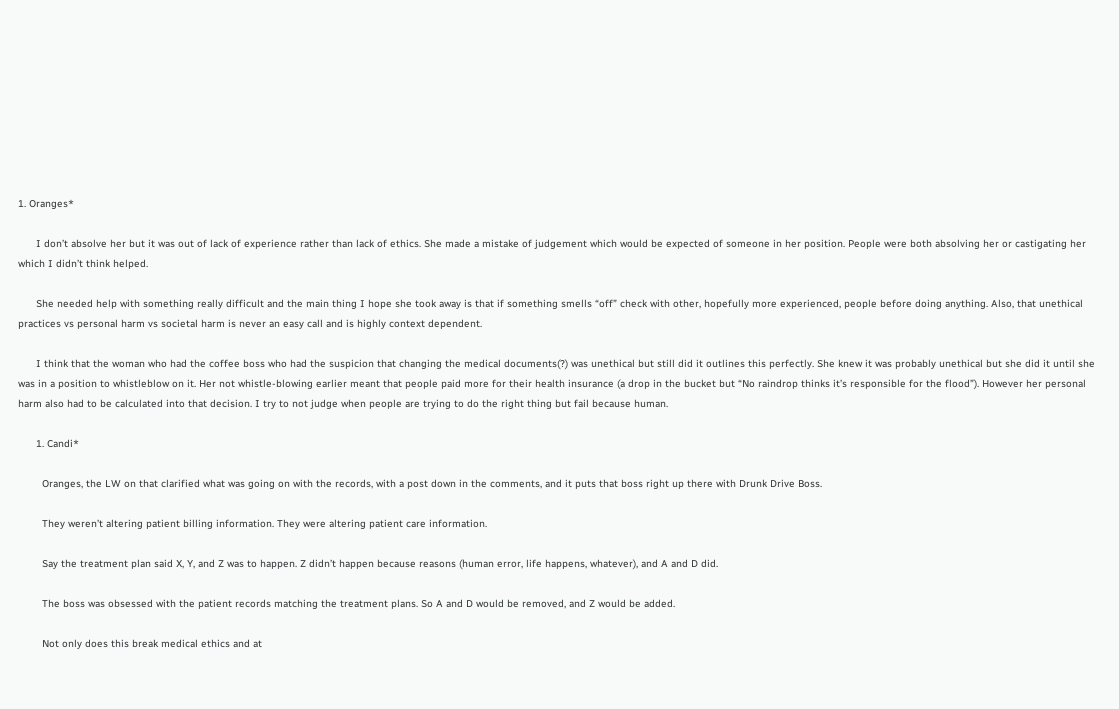1. Oranges*

      I don’t absolve her but it was out of lack of experience rather than lack of ethics. She made a mistake of judgement which would be expected of someone in her position. People were both absolving her or castigating her which I didn’t think helped.

      She needed help with something really difficult and the main thing I hope she took away is that if something smells “off” check with other, hopefully more experienced, people before doing anything. Also, that unethical practices vs personal harm vs societal harm is never an easy call and is highly context dependent.

      I think that the woman who had the coffee boss who had the suspicion that changing the medical documents(?) was unethical but still did it outlines this perfectly. She knew it was probably unethical but she did it until she was in a position to whistleblow on it. Her not whistle-blowing earlier meant that people paid more for their health insurance (a drop in the bucket but “No raindrop thinks it’s responsible for the flood”). However her personal harm also had to be calculated into that decision. I try to not judge when people are trying to do the right thing but fail because human.

      1. Candi*

        Oranges, the LW on that clarified what was going on with the records, with a post down in the comments, and it puts that boss right up there with Drunk Drive Boss.

        They weren’t altering patient billing information. They were altering patient care information.

        Say the treatment plan said X, Y, and Z was to happen. Z didn’t happen because reasons (human error, life happens, whatever), and A and D did.

        The boss was obsessed with the patient records matching the treatment plans. So A and D would be removed, and Z would be added.

        Not only does this break medical ethics and at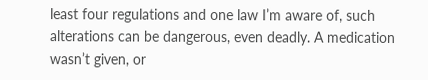least four regulations and one law I’m aware of, such alterations can be dangerous, even deadly. A medication wasn’t given, or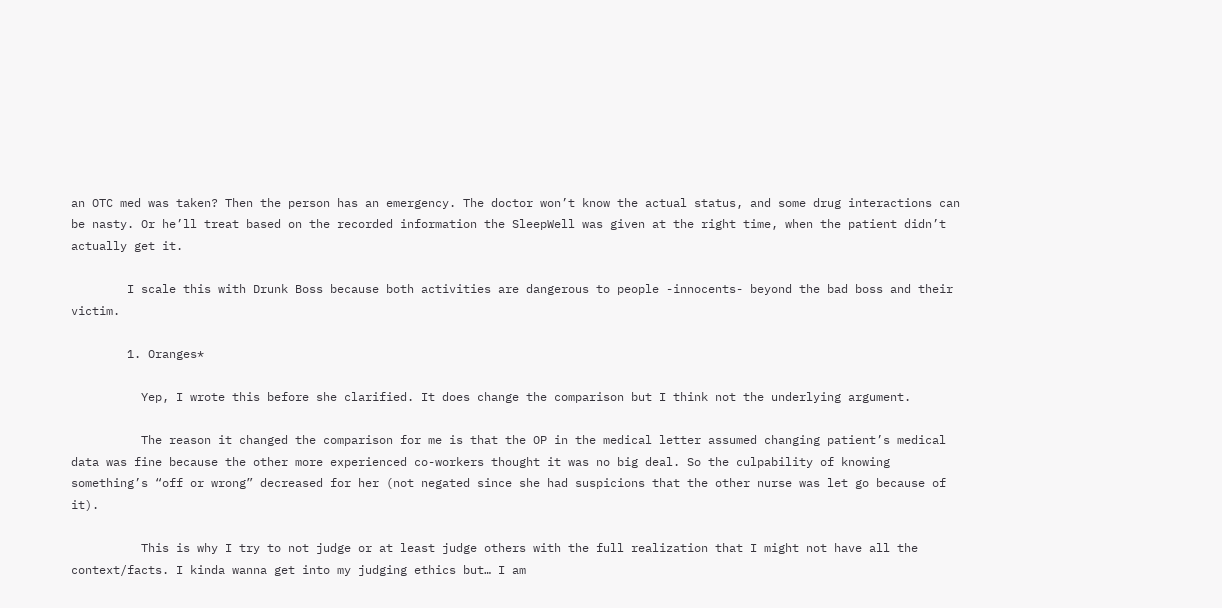an OTC med was taken? Then the person has an emergency. The doctor won’t know the actual status, and some drug interactions can be nasty. Or he’ll treat based on the recorded information the SleepWell was given at the right time, when the patient didn’t actually get it.

        I scale this with Drunk Boss because both activities are dangerous to people -innocents- beyond the bad boss and their victim.

        1. Oranges*

          Yep, I wrote this before she clarified. It does change the comparison but I think not the underlying argument.

          The reason it changed the comparison for me is that the OP in the medical letter assumed changing patient’s medical data was fine because the other more experienced co-workers thought it was no big deal. So the culpability of knowing something’s “off or wrong” decreased for her (not negated since she had suspicions that the other nurse was let go because of it).

          This is why I try to not judge or at least judge others with the full realization that I might not have all the context/facts. I kinda wanna get into my judging ethics but… I am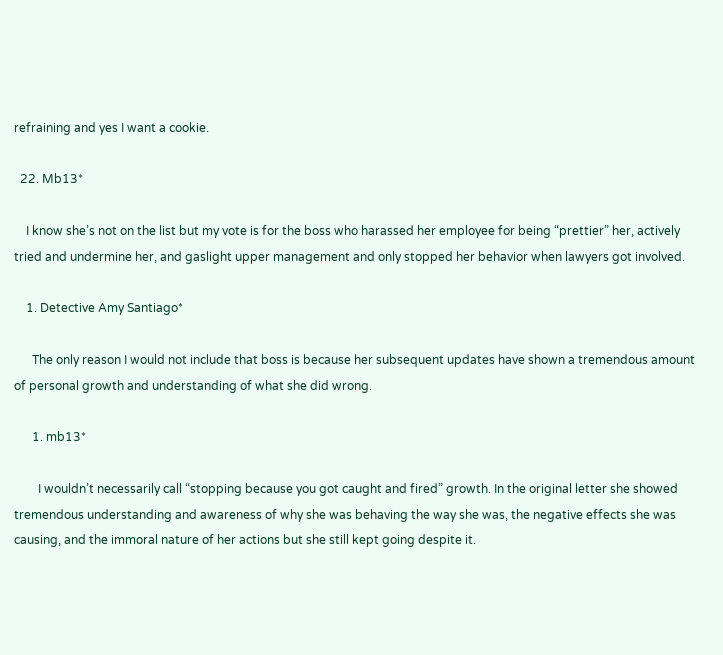refraining and yes I want a cookie.

  22. Mb13*

    I know she’s not on the list but my vote is for the boss who harassed her employee for being “prettier” her, actively tried and undermine her, and gaslight upper management and only stopped her behavior when lawyers got involved.

    1. Detective Amy Santiago*

      The only reason I would not include that boss is because her subsequent updates have shown a tremendous amount of personal growth and understanding of what she did wrong.

      1. mb13*

        I wouldn’t necessarily call “stopping because you got caught and fired” growth. In the original letter she showed tremendous understanding and awareness of why she was behaving the way she was, the negative effects she was causing, and the immoral nature of her actions but she still kept going despite it.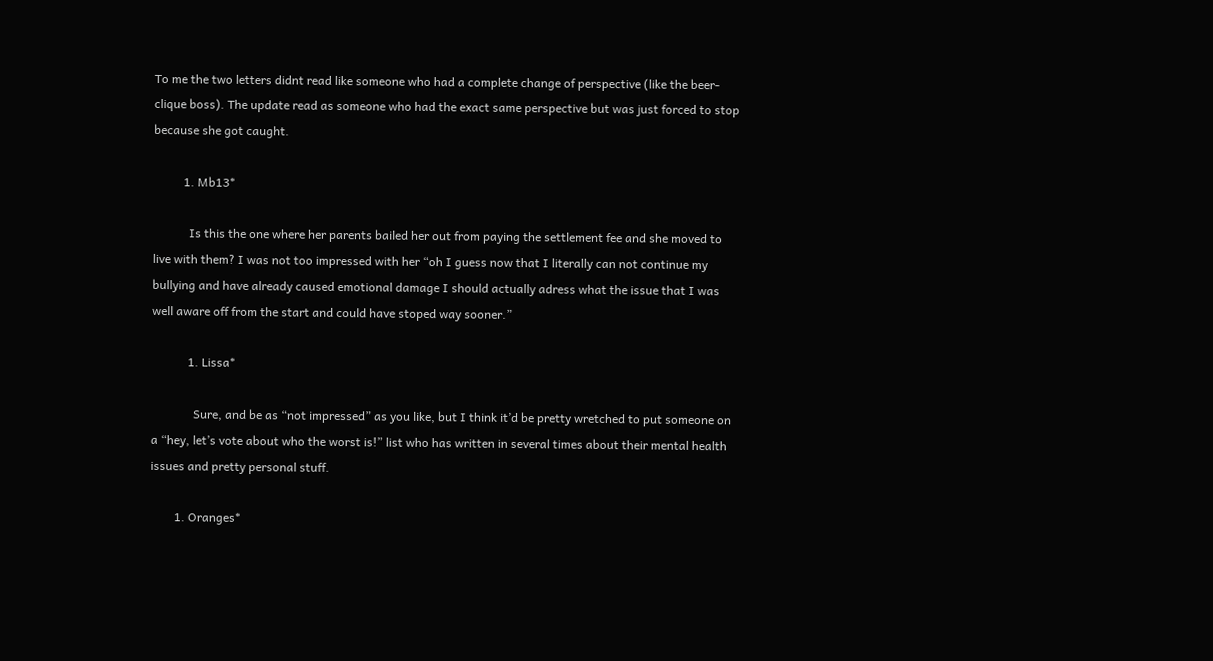To me the two letters didnt read like someone who had a complete change of perspective (like the beer-clique boss). The update read as someone who had the exact same perspective but was just forced to stop because she got caught.

          1. Mb13*

            Is this the one where her parents bailed her out from paying the settlement fee and she moved to live with them? I was not too impressed with her “oh I guess now that I literally can not continue my bullying and have already caused emotional damage I should actually adress what the issue that I was well aware off from the start and could have stoped way sooner.”

            1. Lissa*

              Sure, and be as “not impressed” as you like, but I think it’d be pretty wretched to put someone on a “hey, let’s vote about who the worst is!” list who has written in several times about their mental health issues and pretty personal stuff.

        1. Oranges*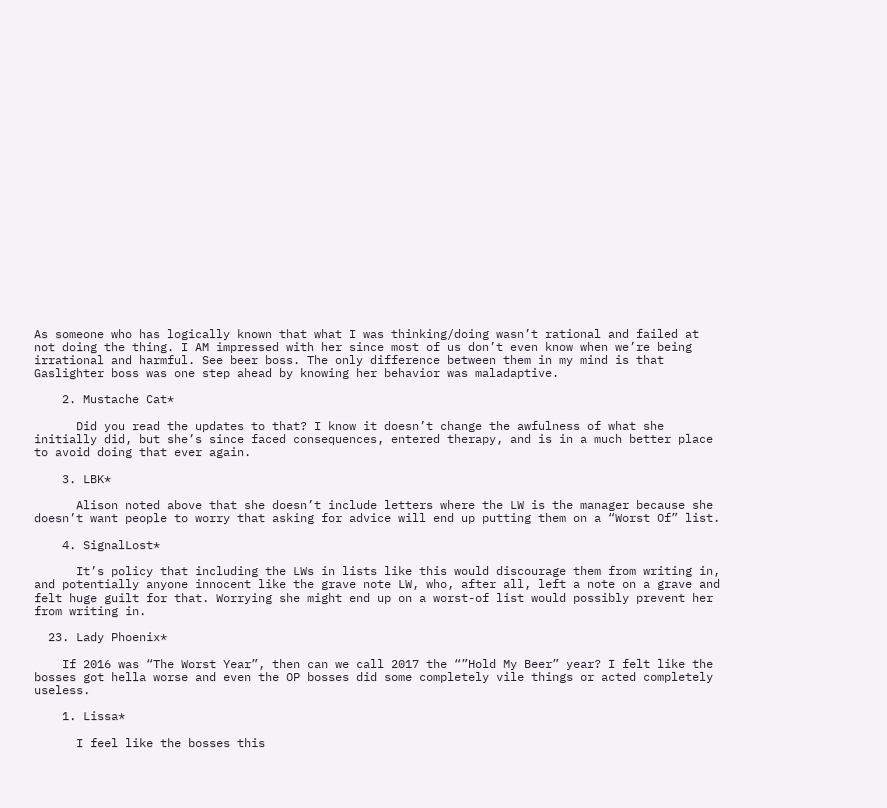As someone who has logically known that what I was thinking/doing wasn’t rational and failed at not doing the thing. I AM impressed with her since most of us don’t even know when we’re being irrational and harmful. See beer boss. The only difference between them in my mind is that Gaslighter boss was one step ahead by knowing her behavior was maladaptive.

    2. Mustache Cat*

      Did you read the updates to that? I know it doesn’t change the awfulness of what she initially did, but she’s since faced consequences, entered therapy, and is in a much better place to avoid doing that ever again.

    3. LBK*

      Alison noted above that she doesn’t include letters where the LW is the manager because she doesn’t want people to worry that asking for advice will end up putting them on a “Worst Of” list.

    4. SignalLost*

      It’s policy that including the LWs in lists like this would discourage them from writing in, and potentially anyone innocent like the grave note LW, who, after all, left a note on a grave and felt huge guilt for that. Worrying she might end up on a worst-of list would possibly prevent her from writing in.

  23. Lady Phoenix*

    If 2016 was “The Worst Year”, then can we call 2017 the “”Hold My Beer” year? I felt like the bosses got hella worse and even the OP bosses did some completely vile things or acted completely useless.

    1. Lissa*

      I feel like the bosses this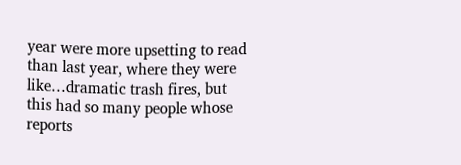year were more upsetting to read than last year, where they were like…dramatic trash fires, but this had so many people whose reports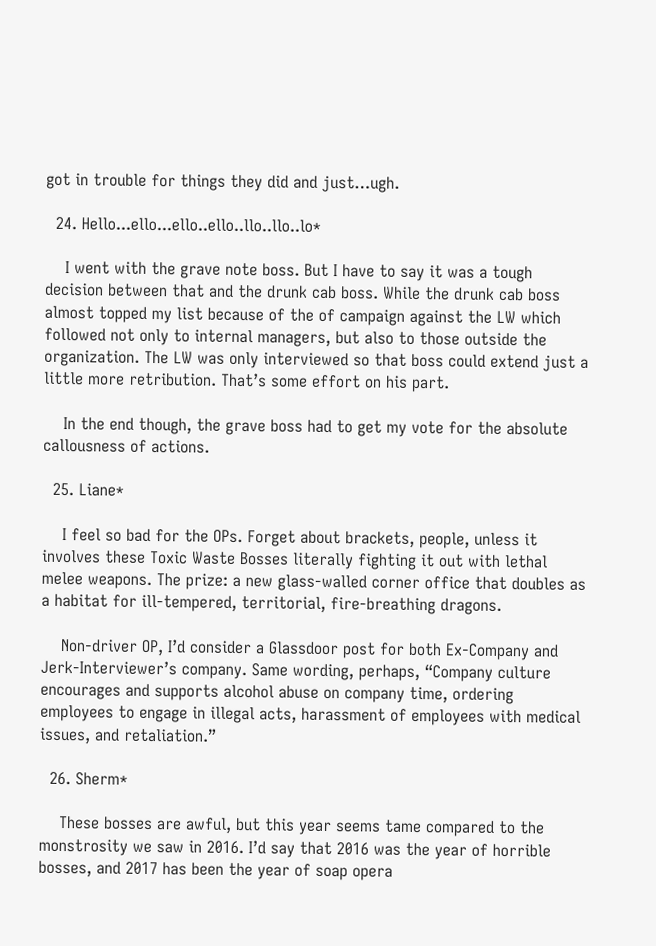got in trouble for things they did and just…ugh.

  24. Hello...ello...ello..ello..llo..llo..lo*

    I went with the grave note boss. But I have to say it was a tough decision between that and the drunk cab boss. While the drunk cab boss almost topped my list because of the of campaign against the LW which followed not only to internal managers, but also to those outside the organization. The LW was only interviewed so that boss could extend just a little more retribution. That’s some effort on his part.

    In the end though, the grave boss had to get my vote for the absolute callousness of actions.

  25. Liane*

    I feel so bad for the OPs. Forget about brackets, people, unless it involves these Toxic Waste Bosses literally fighting it out with lethal melee weapons. The prize: a new glass-walled corner office that doubles as a habitat for ill-tempered, territorial, fire-breathing dragons.

    Non-driver OP, I’d consider a Glassdoor post for both Ex-Company and Jerk-Interviewer’s company. Same wording, perhaps, “Company culture encourages and supports alcohol abuse on company time, ordering employees to engage in illegal acts, harassment of employees with medical issues, and retaliation.”

  26. Sherm*

    These bosses are awful, but this year seems tame compared to the monstrosity we saw in 2016. I’d say that 2016 was the year of horrible bosses, and 2017 has been the year of soap opera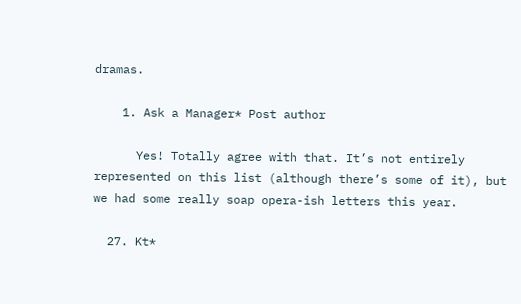dramas.

    1. Ask a Manager* Post author

      Yes! Totally agree with that. It’s not entirely represented on this list (although there’s some of it), but we had some really soap opera-ish letters this year.

  27. Kt*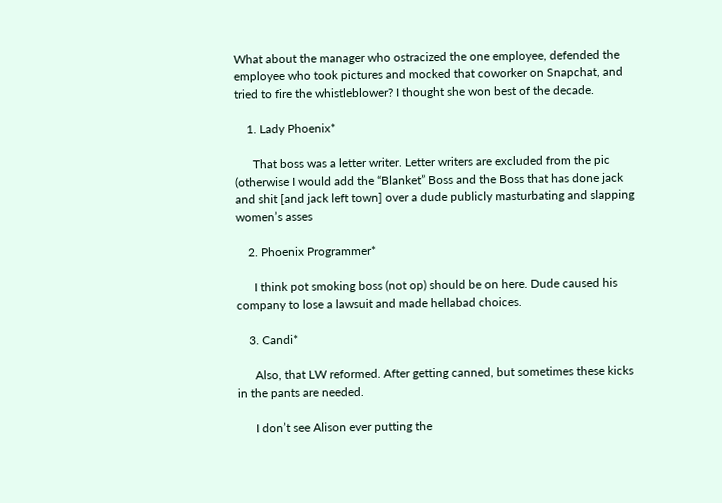What about the manager who ostracized the one employee, defended the employee who took pictures and mocked that coworker on Snapchat, and tried to fire the whistleblower? I thought she won best of the decade.

    1. Lady Phoenix*

      That boss was a letter writer. Letter writers are excluded from the pic (otherwise I would add the “Blanket” Boss and the Boss that has done jack and shit [and jack left town] over a dude publicly masturbating and slapping women’s asses

    2. Phoenix Programmer*

      I think pot smoking boss (not op) should be on here. Dude caused his company to lose a lawsuit and made hellabad choices.

    3. Candi*

      Also, that LW reformed. After getting canned, but sometimes these kicks in the pants are needed.

      I don’t see Alison ever putting the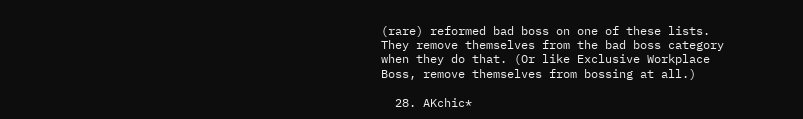(rare) reformed bad boss on one of these lists. They remove themselves from the bad boss category when they do that. (Or like Exclusive Workplace Boss, remove themselves from bossing at all.)

  28. AKchic*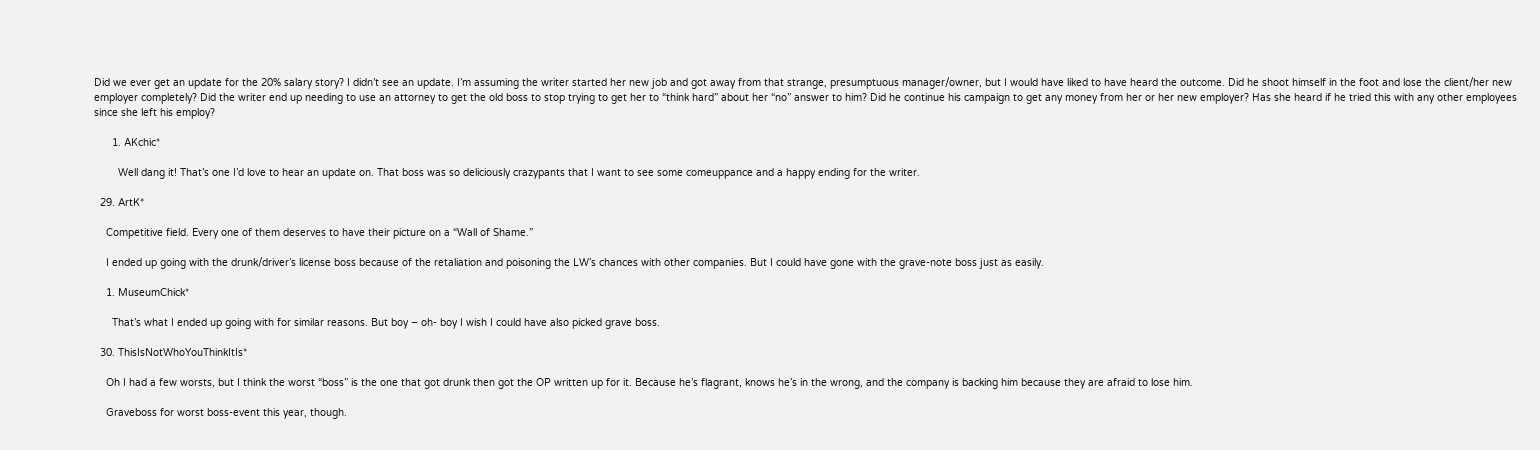Did we ever get an update for the 20% salary story? I didn’t see an update. I’m assuming the writer started her new job and got away from that strange, presumptuous manager/owner, but I would have liked to have heard the outcome. Did he shoot himself in the foot and lose the client/her new employer completely? Did the writer end up needing to use an attorney to get the old boss to stop trying to get her to “think hard” about her “no” answer to him? Did he continue his campaign to get any money from her or her new employer? Has she heard if he tried this with any other employees since she left his employ?

      1. AKchic*

        Well dang it! That’s one I’d love to hear an update on. That boss was so deliciously crazypants that I want to see some comeuppance and a happy ending for the writer.

  29. ArtK*

    Competitive field. Every one of them deserves to have their picture on a “Wall of Shame.”

    I ended up going with the drunk/driver’s license boss because of the retaliation and poisoning the LW’s chances with other companies. But I could have gone with the grave-note boss just as easily.

    1. MuseumChick*

      That’s what I ended up going with for similar reasons. But boy – oh- boy I wish I could have also picked grave boss.

  30. ThisIsNotWhoYouThinkItIs*

    Oh I had a few worsts, but I think the worst “boss” is the one that got drunk then got the OP written up for it. Because he’s flagrant, knows he’s in the wrong, and the company is backing him because they are afraid to lose him.

    Graveboss for worst boss-event this year, though.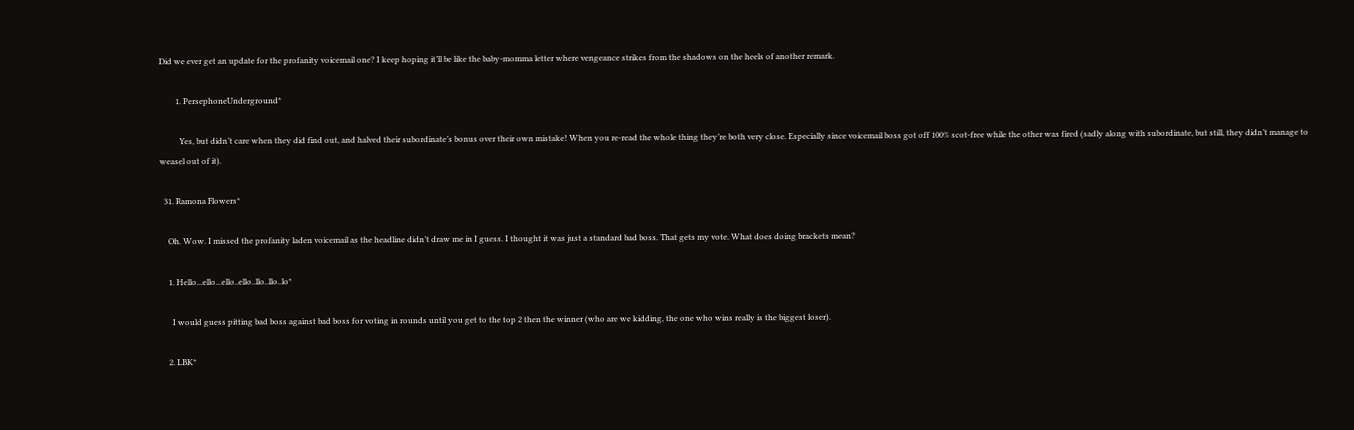Did we ever get an update for the profanity voicemail one? I keep hoping it’ll be like the baby-momma letter where vengeance strikes from the shadows on the heels of another remark.

        1. PersephoneUnderground*

          Yes, but didn’t care when they did find out, and halved their subordinate’s bonus over their own mistake! When you re-read the whole thing they’re both very close. Especially since voicemail boss got off 100% scot-free while the other was fired (sadly along with subordinate, but still, they didn’t manage to weasel out of it).

  31. Ramona Flowers*

    Oh. Wow. I missed the profanity laden voicemail as the headline didn’t draw me in I guess. I thought it was just a standard bad boss. That gets my vote. What does doing brackets mean?

    1. Hello...ello...ello..ello..llo..llo..lo*

      I would guess pitting bad boss against bad boss for voting in rounds until you get to the top 2 then the winner (who are we kidding, the one who wins really is the biggest loser).

    2. LBK*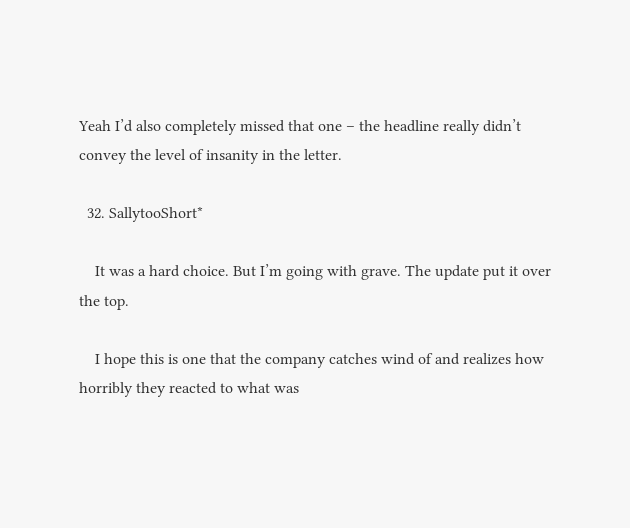Yeah I’d also completely missed that one – the headline really didn’t convey the level of insanity in the letter.

  32. SallytooShort*

    It was a hard choice. But I’m going with grave. The update put it over the top.

    I hope this is one that the company catches wind of and realizes how horribly they reacted to what was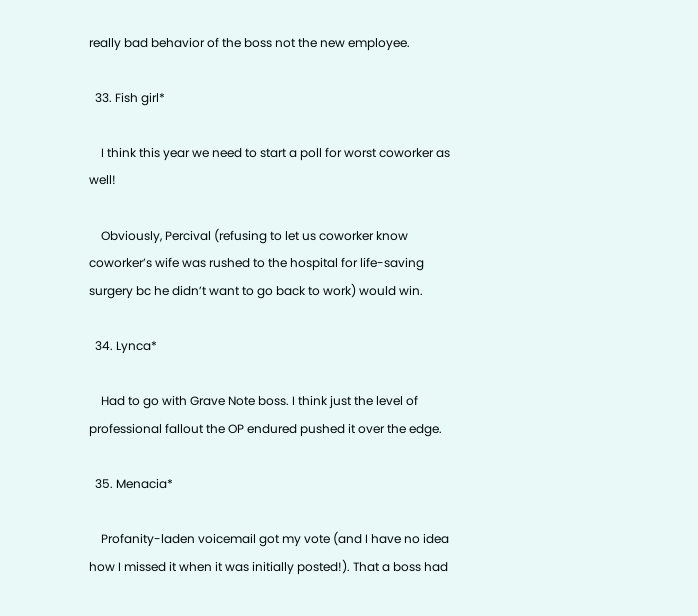really bad behavior of the boss not the new employee.

  33. Fish girl*

    I think this year we need to start a poll for worst coworker as well!

    Obviously, Percival (refusing to let us coworker know coworker’s wife was rushed to the hospital for life-saving surgery bc he didn’t want to go back to work) would win.

  34. Lynca*

    Had to go with Grave Note boss. I think just the level of professional fallout the OP endured pushed it over the edge.

  35. Menacia*

    Profanity-laden voicemail got my vote (and I have no idea how I missed it when it was initially posted!). That a boss had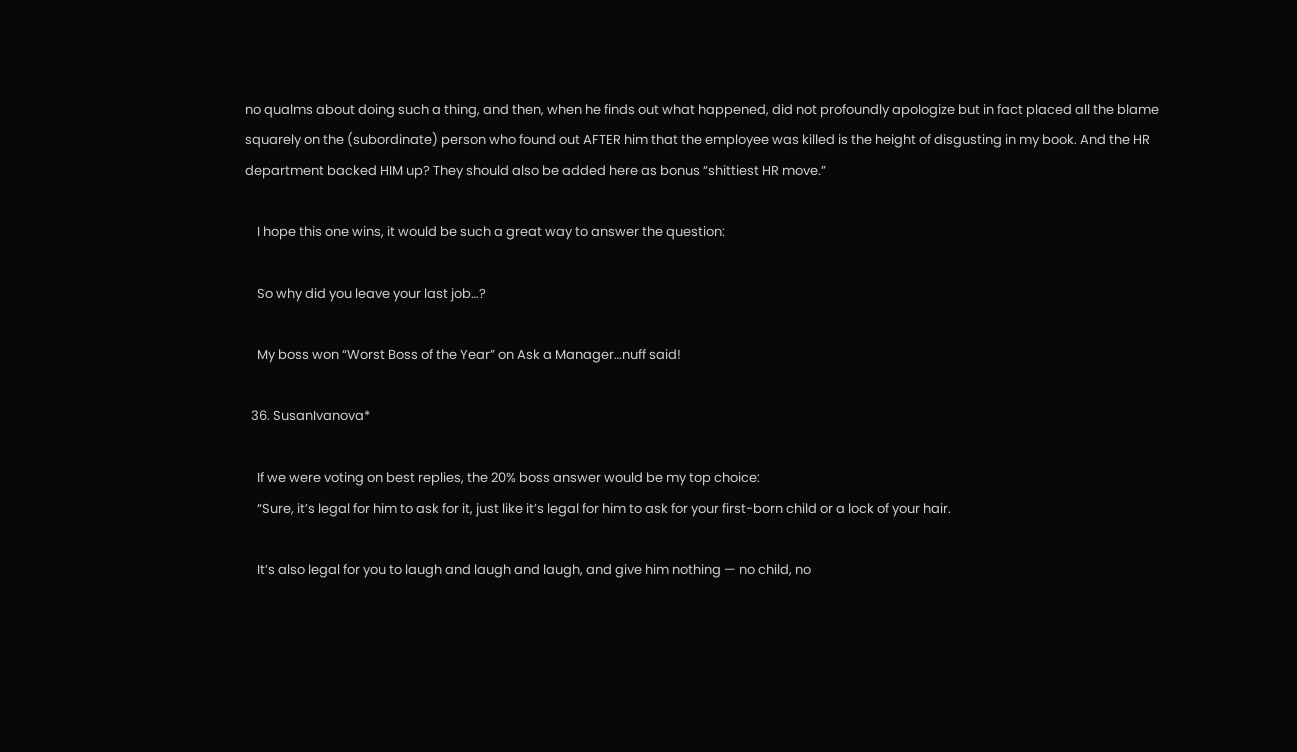no qualms about doing such a thing, and then, when he finds out what happened, did not profoundly apologize but in fact placed all the blame squarely on the (subordinate) person who found out AFTER him that the employee was killed is the height of disgusting in my book. And the HR department backed HIM up? They should also be added here as bonus “shittiest HR move.”

    I hope this one wins, it would be such a great way to answer the question:

    So why did you leave your last job…?

    My boss won “Worst Boss of the Year” on Ask a Manager…nuff said!

  36. SusanIvanova*

    If we were voting on best replies, the 20% boss answer would be my top choice:
    “Sure, it’s legal for him to ask for it, just like it’s legal for him to ask for your first-born child or a lock of your hair.

    It’s also legal for you to laugh and laugh and laugh, and give him nothing — no child, no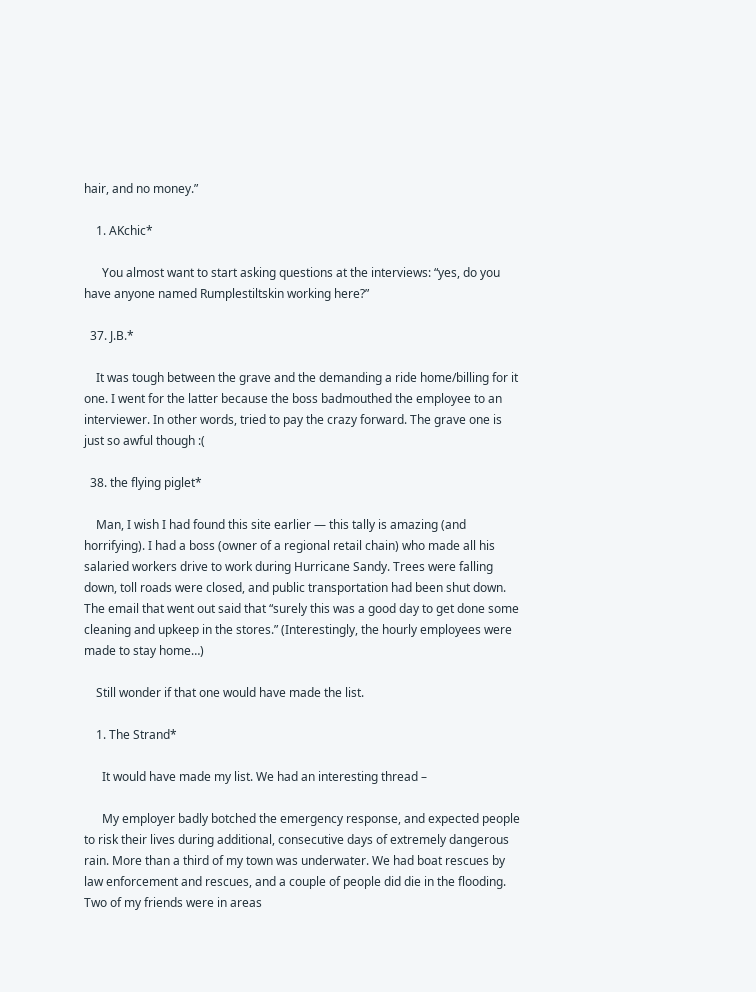hair, and no money.”

    1. AKchic*

      You almost want to start asking questions at the interviews: “yes, do you have anyone named Rumplestiltskin working here?”

  37. J.B.*

    It was tough between the grave and the demanding a ride home/billing for it one. I went for the latter because the boss badmouthed the employee to an interviewer. In other words, tried to pay the crazy forward. The grave one is just so awful though :(

  38. the flying piglet*

    Man, I wish I had found this site earlier — this tally is amazing (and horrifying). I had a boss (owner of a regional retail chain) who made all his salaried workers drive to work during Hurricane Sandy. Trees were falling down, toll roads were closed, and public transportation had been shut down. The email that went out said that “surely this was a good day to get done some cleaning and upkeep in the stores.” (Interestingly, the hourly employees were made to stay home…)

    Still wonder if that one would have made the list.

    1. The Strand*

      It would have made my list. We had an interesting thread –

      My employer badly botched the emergency response, and expected people to risk their lives during additional, consecutive days of extremely dangerous rain. More than a third of my town was underwater. We had boat rescues by law enforcement and rescues, and a couple of people did die in the flooding. Two of my friends were in areas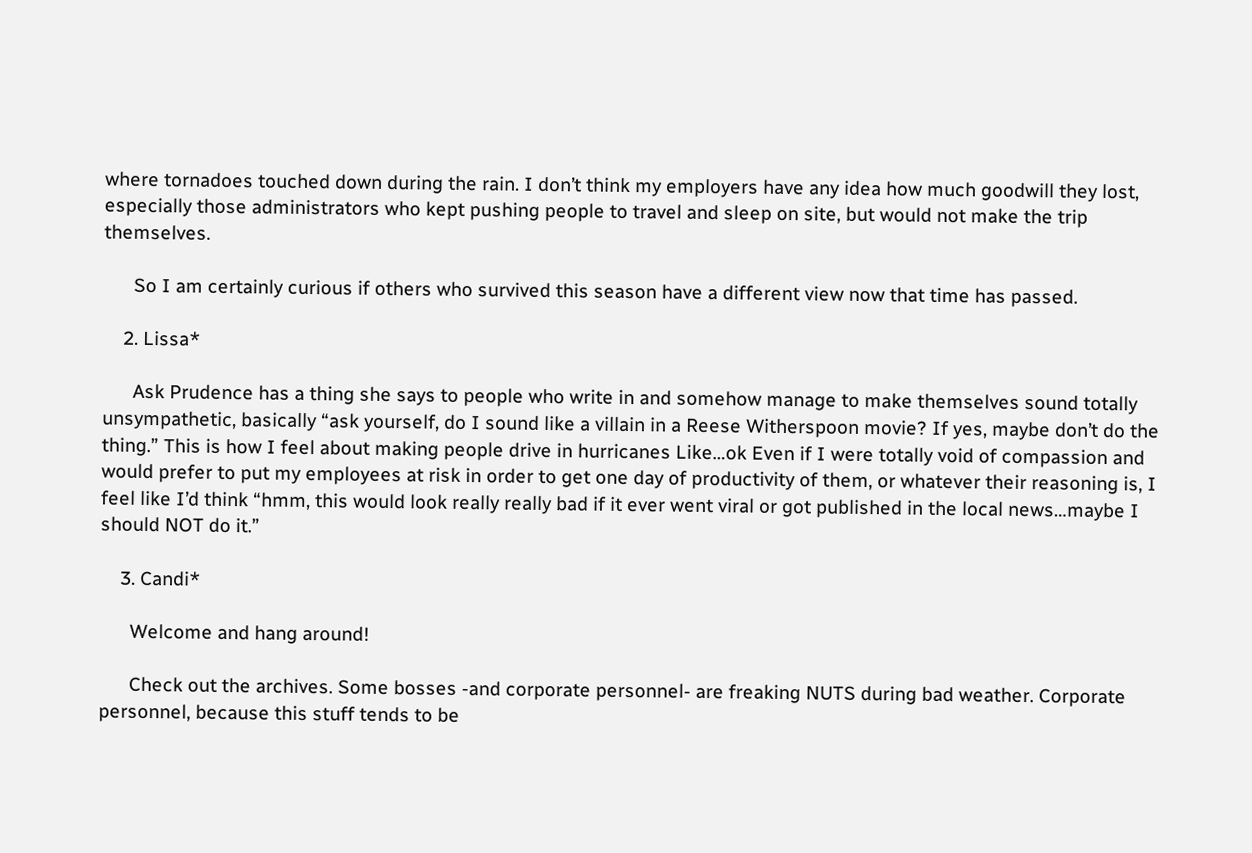where tornadoes touched down during the rain. I don’t think my employers have any idea how much goodwill they lost, especially those administrators who kept pushing people to travel and sleep on site, but would not make the trip themselves.

      So I am certainly curious if others who survived this season have a different view now that time has passed.

    2. Lissa*

      Ask Prudence has a thing she says to people who write in and somehow manage to make themselves sound totally unsympathetic, basically “ask yourself, do I sound like a villain in a Reese Witherspoon movie? If yes, maybe don’t do the thing.” This is how I feel about making people drive in hurricanes Like…ok Even if I were totally void of compassion and would prefer to put my employees at risk in order to get one day of productivity of them, or whatever their reasoning is, I feel like I’d think “hmm, this would look really really bad if it ever went viral or got published in the local news…maybe I should NOT do it.”

    3. Candi*

      Welcome and hang around!

      Check out the archives. Some bosses -and corporate personnel- are freaking NUTS during bad weather. Corporate personnel, because this stuff tends to be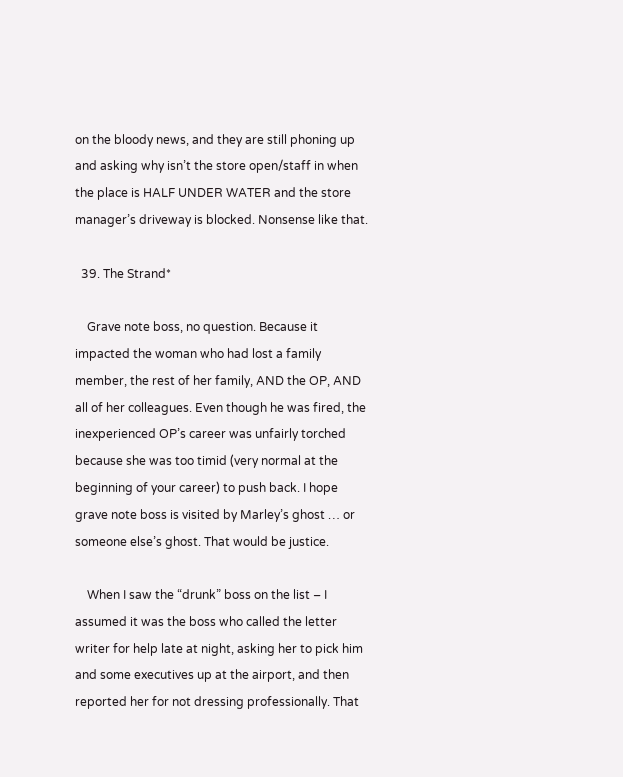on the bloody news, and they are still phoning up and asking why isn’t the store open/staff in when the place is HALF UNDER WATER and the store manager’s driveway is blocked. Nonsense like that.

  39. The Strand*

    Grave note boss, no question. Because it impacted the woman who had lost a family member, the rest of her family, AND the OP, AND all of her colleagues. Even though he was fired, the inexperienced OP’s career was unfairly torched because she was too timid (very normal at the beginning of your career) to push back. I hope grave note boss is visited by Marley’s ghost … or someone else’s ghost. That would be justice.

    When I saw the “drunk” boss on the list – I assumed it was the boss who called the letter writer for help late at night, asking her to pick him and some executives up at the airport, and then reported her for not dressing professionally. That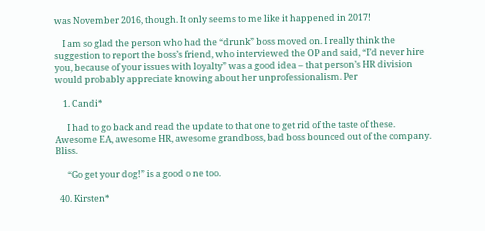was November 2016, though. It only seems to me like it happened in 2017!

    I am so glad the person who had the “drunk” boss moved on. I really think the suggestion to report the boss’s friend, who interviewed the OP and said, “I’d never hire you, because of your issues with loyalty” was a good idea – that person’s HR division would probably appreciate knowing about her unprofessionalism. Per

    1. Candi*

      I had to go back and read the update to that one to get rid of the taste of these. Awesome EA, awesome HR, awesome grandboss, bad boss bounced out of the company. Bliss.

      “Go get your dog!” is a good o ne too.

  40. Kirsten*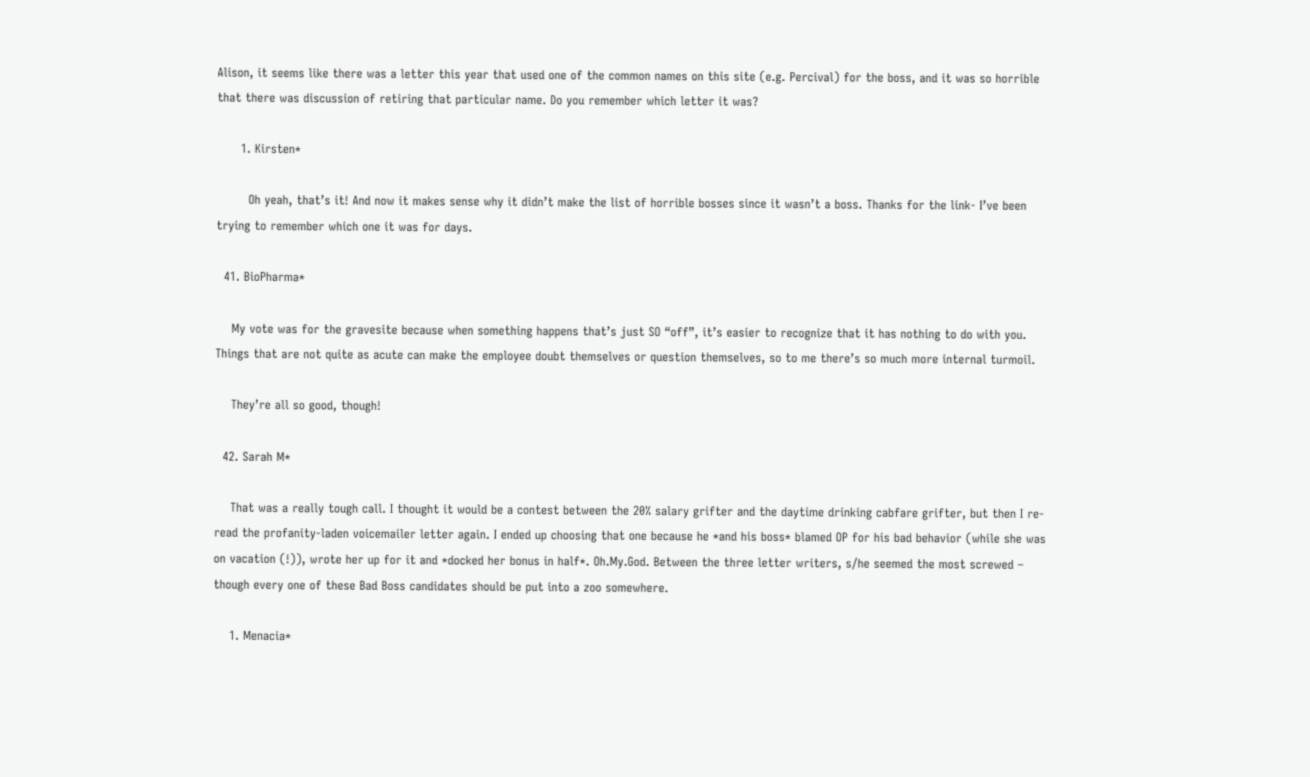Alison, it seems like there was a letter this year that used one of the common names on this site (e.g. Percival) for the boss, and it was so horrible that there was discussion of retiring that particular name. Do you remember which letter it was?

      1. Kirsten*

        Oh yeah, that’s it! And now it makes sense why it didn’t make the list of horrible bosses since it wasn’t a boss. Thanks for the link- I’ve been trying to remember which one it was for days.

  41. BioPharma*

    My vote was for the gravesite because when something happens that’s just SO “off”, it’s easier to recognize that it has nothing to do with you. Things that are not quite as acute can make the employee doubt themselves or question themselves, so to me there’s so much more internal turmoil.

    They’re all so good, though!

  42. Sarah M*

    That was a really tough call. I thought it would be a contest between the 20% salary grifter and the daytime drinking cabfare grifter, but then I re-read the profanity-laden voicemailer letter again. I ended up choosing that one because he *and his boss* blamed OP for his bad behavior (while she was on vacation (!)), wrote her up for it and *docked her bonus in half*. Oh.My.God. Between the three letter writers, s/he seemed the most screwed – though every one of these Bad Boss candidates should be put into a zoo somewhere.

    1. Menacia*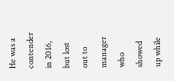He was a contender in 2016, but lost out to manager who showed up while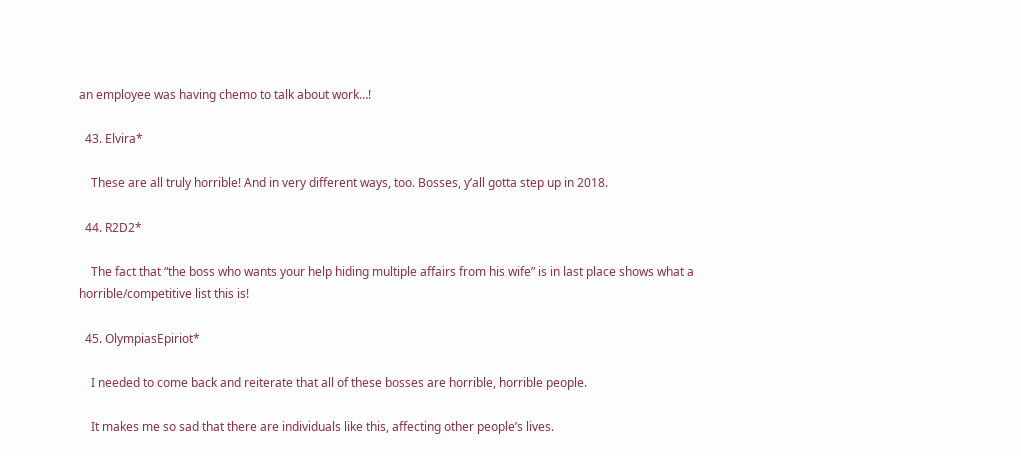an employee was having chemo to talk about work…!

  43. Elvira*

    These are all truly horrible! And in very different ways, too. Bosses, y’all gotta step up in 2018.

  44. R2D2*

    The fact that “the boss who wants your help hiding multiple affairs from his wife” is in last place shows what a horrible/competitive list this is!

  45. OlympiasEpiriot*

    I needed to come back and reiterate that all of these bosses are horrible, horrible people.

    It makes me so sad that there are individuals like this, affecting other people’s lives.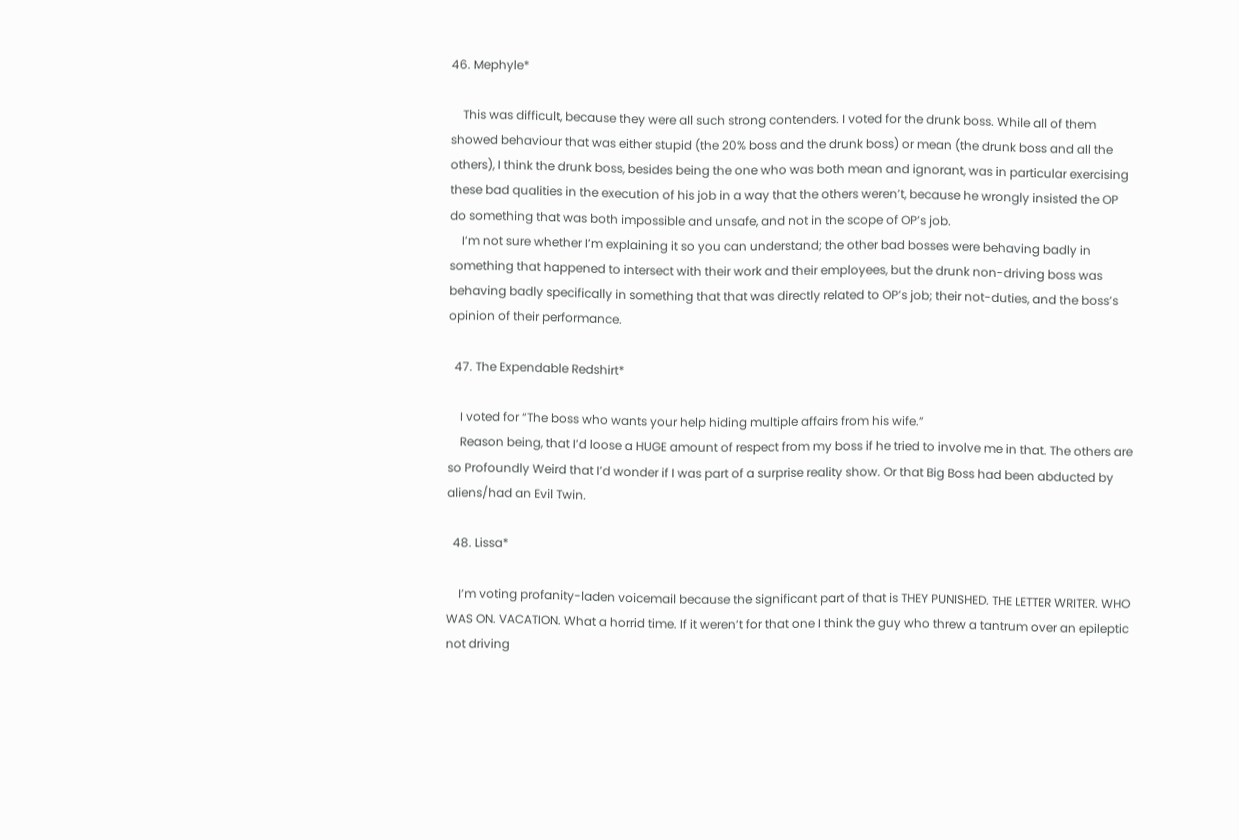46. Mephyle*

    This was difficult, because they were all such strong contenders. I voted for the drunk boss. While all of them showed behaviour that was either stupid (the 20% boss and the drunk boss) or mean (the drunk boss and all the others), I think the drunk boss, besides being the one who was both mean and ignorant, was in particular exercising these bad qualities in the execution of his job in a way that the others weren’t, because he wrongly insisted the OP do something that was both impossible and unsafe, and not in the scope of OP’s job.
    I’m not sure whether I’m explaining it so you can understand; the other bad bosses were behaving badly in something that happened to intersect with their work and their employees, but the drunk non-driving boss was behaving badly specifically in something that that was directly related to OP’s job; their not-duties, and the boss’s opinion of their performance.

  47. The Expendable Redshirt*

    I voted for “The boss who wants your help hiding multiple affairs from his wife.”
    Reason being, that I’d loose a HUGE amount of respect from my boss if he tried to involve me in that. The others are so Profoundly Weird that I’d wonder if I was part of a surprise reality show. Or that Big Boss had been abducted by aliens/had an Evil Twin.

  48. Lissa*

    I’m voting profanity-laden voicemail because the significant part of that is THEY PUNISHED. THE LETTER WRITER. WHO WAS ON. VACATION. What a horrid time. If it weren’t for that one I think the guy who threw a tantrum over an epileptic not driving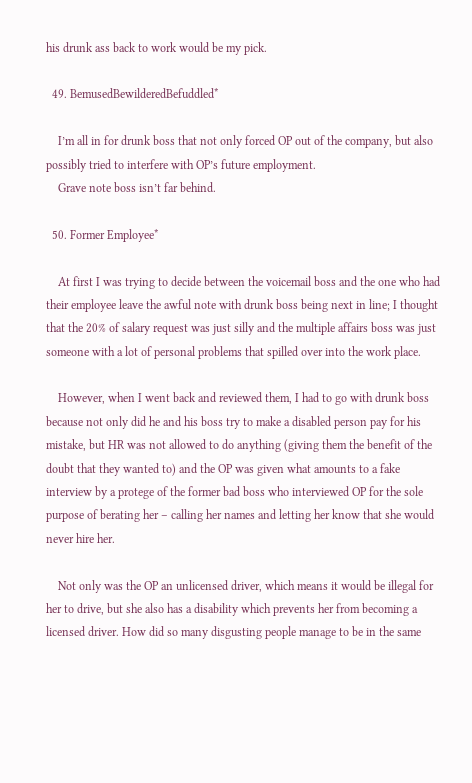his drunk ass back to work would be my pick.

  49. BemusedBewilderedBefuddled*

    I’m all in for drunk boss that not only forced OP out of the company, but also possibly tried to interfere with OP’s future employment.
    Grave note boss isn’t far behind.

  50. Former Employee*

    At first I was trying to decide between the voicemail boss and the one who had their employee leave the awful note with drunk boss being next in line; I thought that the 20% of salary request was just silly and the multiple affairs boss was just someone with a lot of personal problems that spilled over into the work place.

    However, when I went back and reviewed them, I had to go with drunk boss because not only did he and his boss try to make a disabled person pay for his mistake, but HR was not allowed to do anything (giving them the benefit of the doubt that they wanted to) and the OP was given what amounts to a fake interview by a protege of the former bad boss who interviewed OP for the sole purpose of berating her – calling her names and letting her know that she would never hire her.

    Not only was the OP an unlicensed driver, which means it would be illegal for her to drive, but she also has a disability which prevents her from becoming a licensed driver. How did so many disgusting people manage to be in the same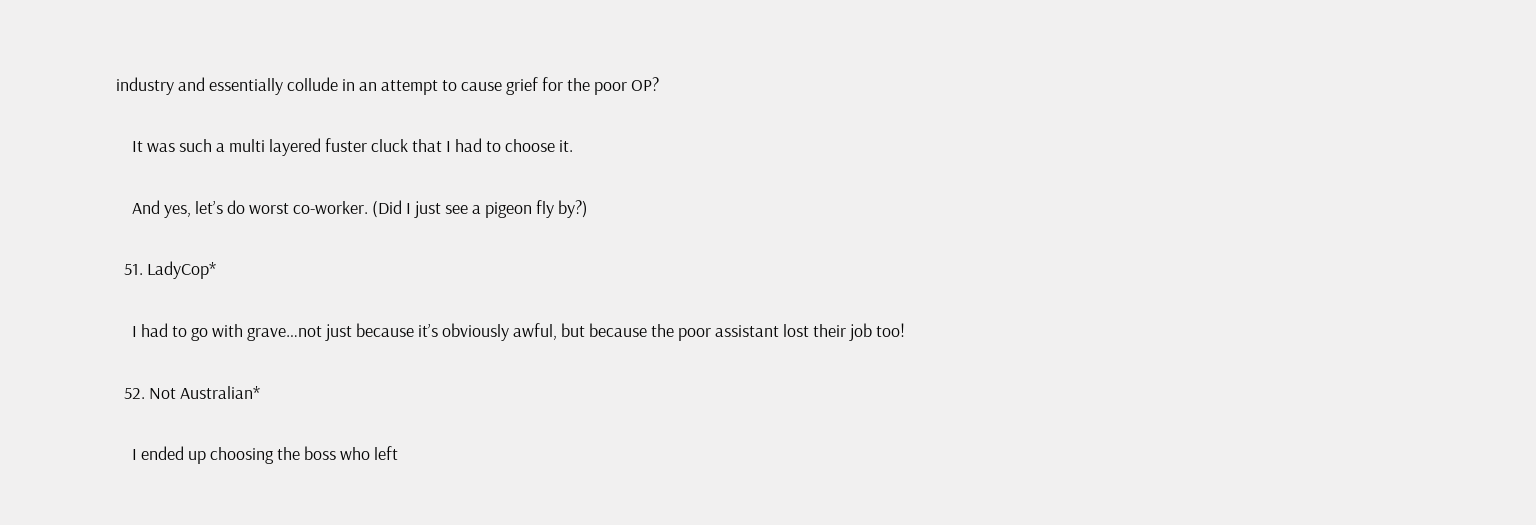industry and essentially collude in an attempt to cause grief for the poor OP?

    It was such a multi layered fuster cluck that I had to choose it.

    And yes, let’s do worst co-worker. (Did I just see a pigeon fly by?)

  51. LadyCop*

    I had to go with grave…not just because it’s obviously awful, but because the poor assistant lost their job too!

  52. Not Australian*

    I ended up choosing the boss who left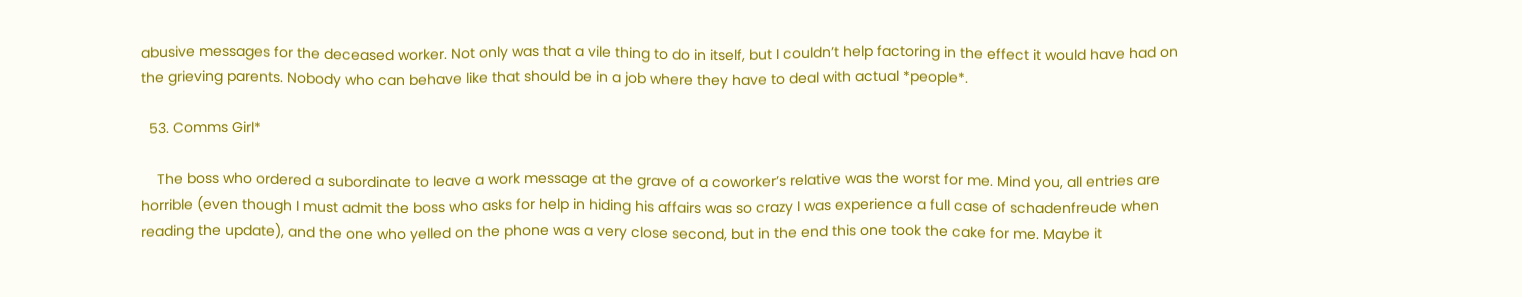abusive messages for the deceased worker. Not only was that a vile thing to do in itself, but I couldn’t help factoring in the effect it would have had on the grieving parents. Nobody who can behave like that should be in a job where they have to deal with actual *people*.

  53. Comms Girl*

    The boss who ordered a subordinate to leave a work message at the grave of a coworker’s relative was the worst for me. Mind you, all entries are horrible (even though I must admit the boss who asks for help in hiding his affairs was so crazy I was experience a full case of schadenfreude when reading the update), and the one who yelled on the phone was a very close second, but in the end this one took the cake for me. Maybe it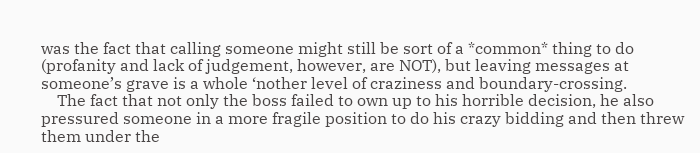was the fact that calling someone might still be sort of a *common* thing to do (profanity and lack of judgement, however, are NOT), but leaving messages at someone’s grave is a whole ‘nother level of craziness and boundary-crossing.
    The fact that not only the boss failed to own up to his horrible decision, he also pressured someone in a more fragile position to do his crazy bidding and then threw them under the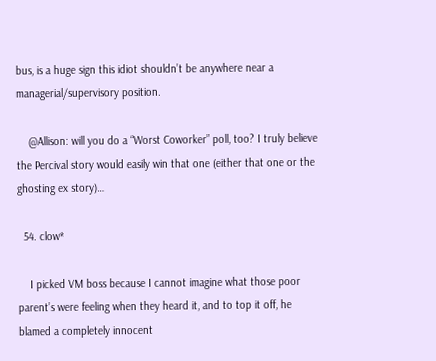bus, is a huge sign this idiot shouldn’t be anywhere near a managerial/supervisory position.

    @Allison: will you do a “Worst Coworker” poll, too? I truly believe the Percival story would easily win that one (either that one or the ghosting ex story)…

  54. clow*

    I picked VM boss because I cannot imagine what those poor parent’s were feeling when they heard it, and to top it off, he blamed a completely innocent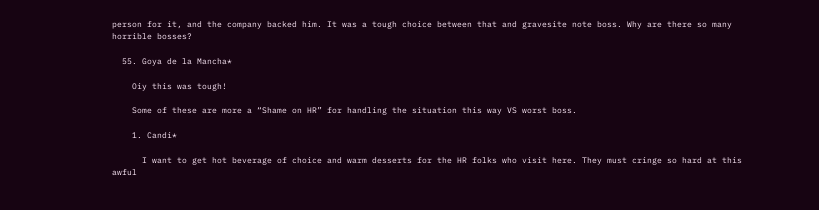person for it, and the company backed him. It was a tough choice between that and gravesite note boss. Why are there so many horrible bosses?

  55. Goya de la Mancha*

    Oiy this was tough!

    Some of these are more a “Shame on HR” for handling the situation this way VS worst boss.

    1. Candi*

      I want to get hot beverage of choice and warm desserts for the HR folks who visit here. They must cringe so hard at this awful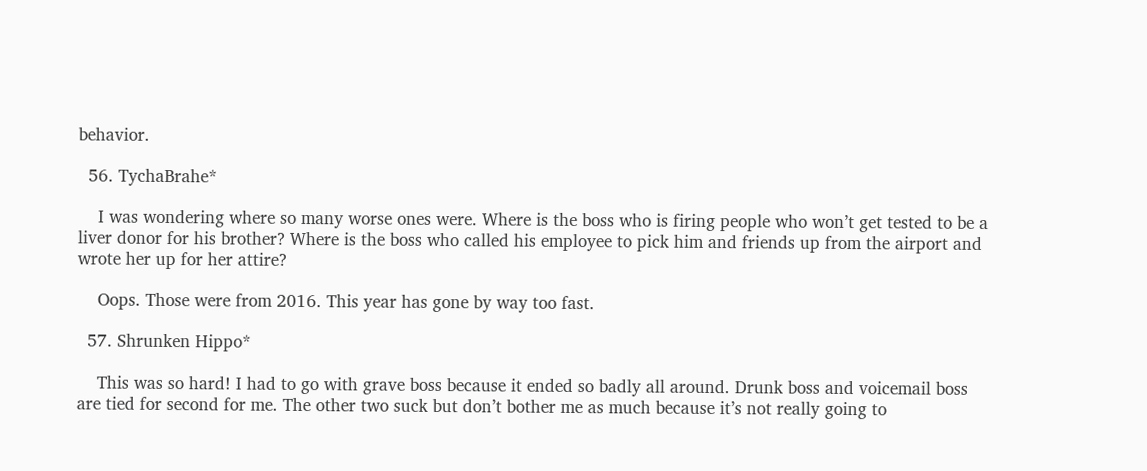behavior.

  56. TychaBrahe*

    I was wondering where so many worse ones were. Where is the boss who is firing people who won’t get tested to be a liver donor for his brother? Where is the boss who called his employee to pick him and friends up from the airport and wrote her up for her attire?

    Oops. Those were from 2016. This year has gone by way too fast.

  57. Shrunken Hippo*

    This was so hard! I had to go with grave boss because it ended so badly all around. Drunk boss and voicemail boss are tied for second for me. The other two suck but don’t bother me as much because it’s not really going to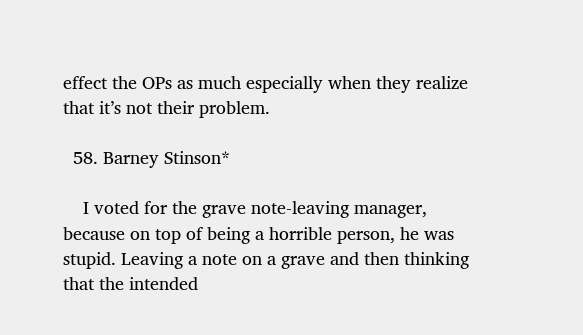effect the OPs as much especially when they realize that it’s not their problem.

  58. Barney Stinson*

    I voted for the grave note-leaving manager, because on top of being a horrible person, he was stupid. Leaving a note on a grave and then thinking that the intended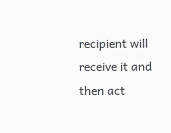recipient will receive it and then act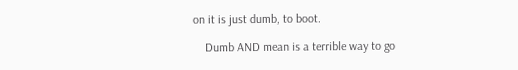on it is just dumb, to boot.

    Dumb AND mean is a terrible way to go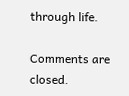through life.

Comments are closed.